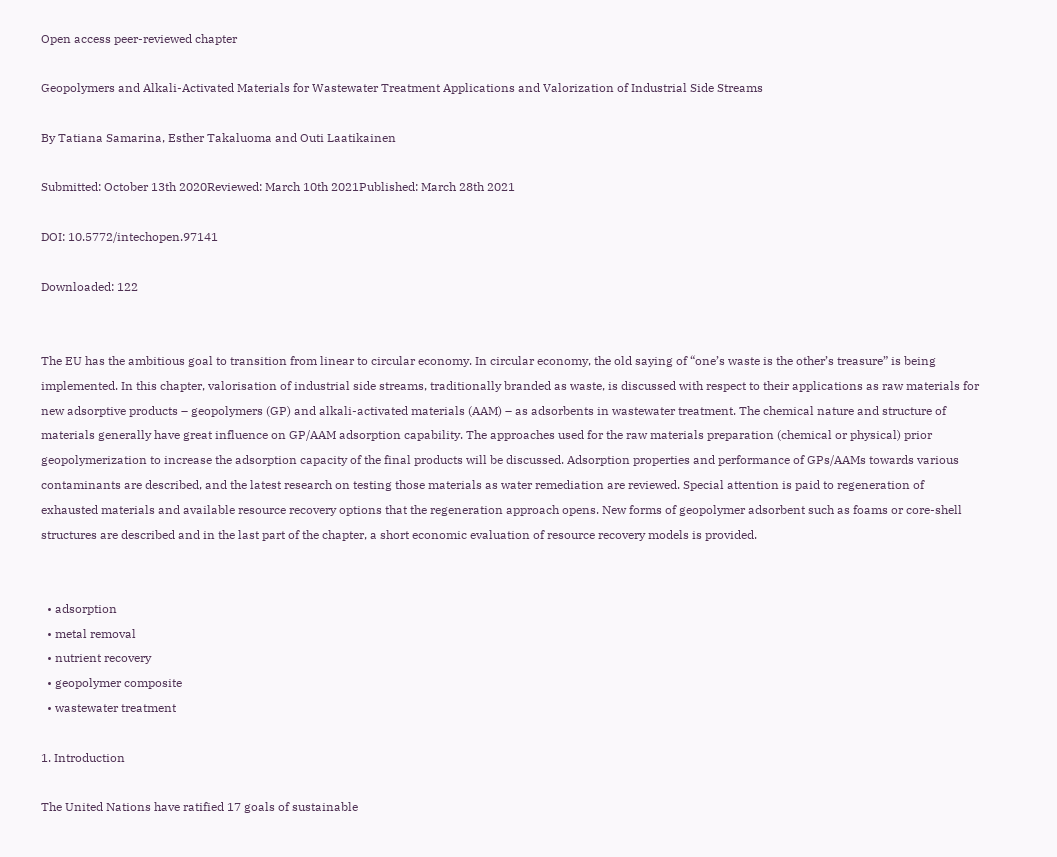Open access peer-reviewed chapter

Geopolymers and Alkali-Activated Materials for Wastewater Treatment Applications and Valorization of Industrial Side Streams

By Tatiana Samarina, Esther Takaluoma and Outi Laatikainen

Submitted: October 13th 2020Reviewed: March 10th 2021Published: March 28th 2021

DOI: 10.5772/intechopen.97141

Downloaded: 122


The EU has the ambitious goal to transition from linear to circular economy. In circular economy, the old saying of “one’s waste is the other’s treasure” is being implemented. In this chapter, valorisation of industrial side streams, traditionally branded as waste, is discussed with respect to their applications as raw materials for new adsorptive products – geopolymers (GP) and alkali-activated materials (AAM) – as adsorbents in wastewater treatment. The chemical nature and structure of materials generally have great influence on GP/AAM adsorption capability. The approaches used for the raw materials preparation (chemical or physical) prior geopolymerization to increase the adsorption capacity of the final products will be discussed. Adsorption properties and performance of GPs/AAMs towards various contaminants are described, and the latest research on testing those materials as water remediation are reviewed. Special attention is paid to regeneration of exhausted materials and available resource recovery options that the regeneration approach opens. New forms of geopolymer adsorbent such as foams or core-shell structures are described and in the last part of the chapter, a short economic evaluation of resource recovery models is provided.


  • adsorption
  • metal removal
  • nutrient recovery
  • geopolymer composite
  • wastewater treatment

1. Introduction

The United Nations have ratified 17 goals of sustainable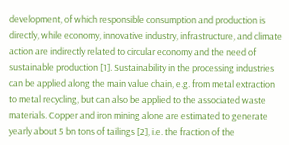development, of which responsible consumption and production is directly, while economy, innovative industry, infrastructure, and climate action are indirectly related to circular economy and the need of sustainable production [1]. Sustainability in the processing industries can be applied along the main value chain, e.g. from metal extraction to metal recycling, but can also be applied to the associated waste materials. Copper and iron mining alone are estimated to generate yearly about 5 bn tons of tailings [2], i.e. the fraction of the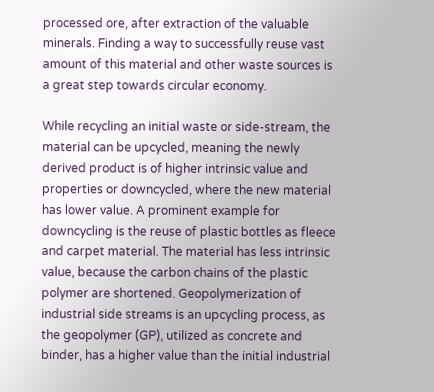processed ore, after extraction of the valuable minerals. Finding a way to successfully reuse vast amount of this material and other waste sources is a great step towards circular economy.

While recycling an initial waste or side-stream, the material can be upcycled, meaning the newly derived product is of higher intrinsic value and properties or downcycled, where the new material has lower value. A prominent example for downcycling is the reuse of plastic bottles as fleece and carpet material. The material has less intrinsic value, because the carbon chains of the plastic polymer are shortened. Geopolymerization of industrial side streams is an upcycling process, as the geopolymer (GP), utilized as concrete and binder, has a higher value than the initial industrial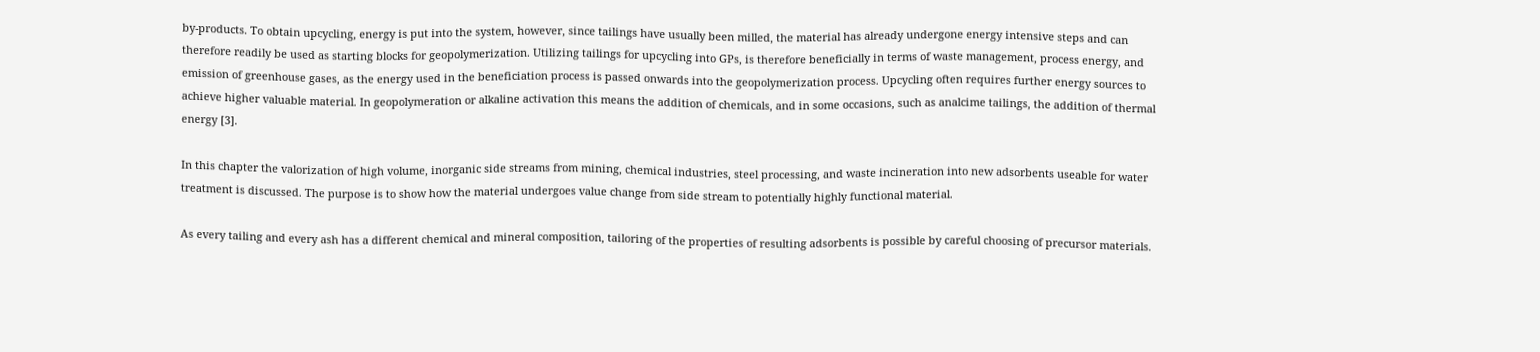by-products. To obtain upcycling, energy is put into the system, however, since tailings have usually been milled, the material has already undergone energy intensive steps and can therefore readily be used as starting blocks for geopolymerization. Utilizing tailings for upcycling into GPs, is therefore beneficially in terms of waste management, process energy, and emission of greenhouse gases, as the energy used in the beneficiation process is passed onwards into the geopolymerization process. Upcycling often requires further energy sources to achieve higher valuable material. In geopolymeration or alkaline activation this means the addition of chemicals, and in some occasions, such as analcime tailings, the addition of thermal energy [3].

In this chapter the valorization of high volume, inorganic side streams from mining, chemical industries, steel processing, and waste incineration into new adsorbents useable for water treatment is discussed. The purpose is to show how the material undergoes value change from side stream to potentially highly functional material.

As every tailing and every ash has a different chemical and mineral composition, tailoring of the properties of resulting adsorbents is possible by careful choosing of precursor materials.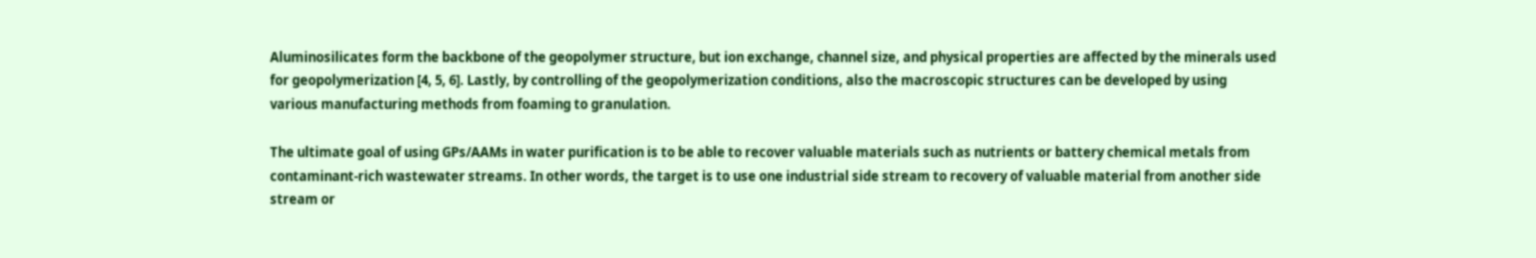Aluminosilicates form the backbone of the geopolymer structure, but ion exchange, channel size, and physical properties are affected by the minerals used for geopolymerization [4, 5, 6]. Lastly, by controlling of the geopolymerization conditions, also the macroscopic structures can be developed by using various manufacturing methods from foaming to granulation.

The ultimate goal of using GPs/AAMs in water purification is to be able to recover valuable materials such as nutrients or battery chemical metals from contaminant-rich wastewater streams. In other words, the target is to use one industrial side stream to recovery of valuable material from another side stream or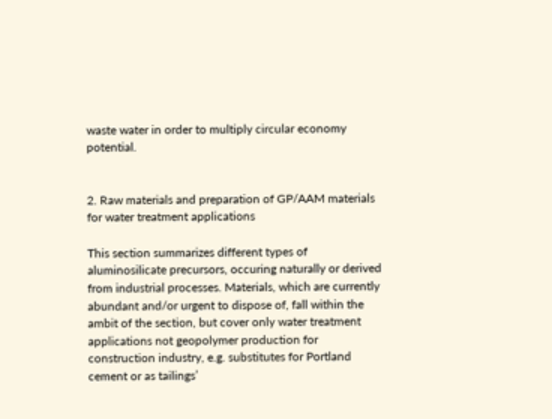waste water in order to multiply circular economy potential.


2. Raw materials and preparation of GP/AAM materials for water treatment applications

This section summarizes different types of aluminosilicate precursors, occuring naturally or derived from industrial processes. Materials, which are currently abundant and/or urgent to dispose of, fall within the ambit of the section, but cover only water treatment applications not geopolymer production for construction industry, e.g. substitutes for Portland cement or as tailings’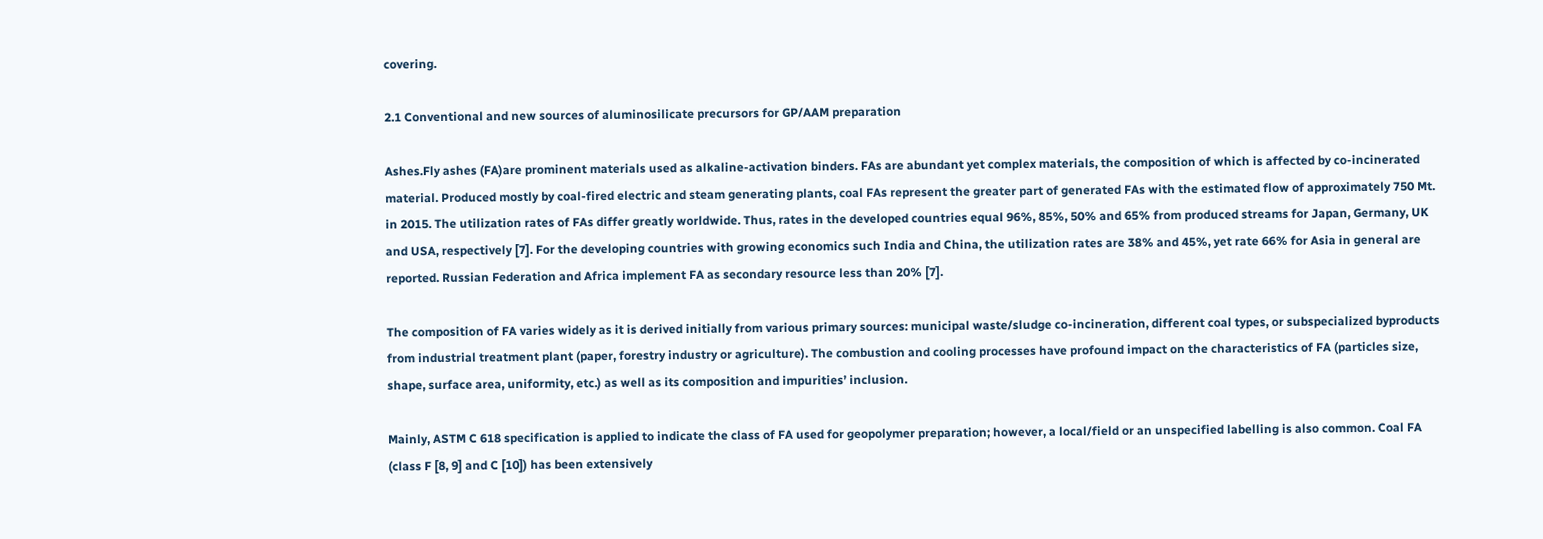covering.

2.1 Conventional and new sources of aluminosilicate precursors for GP/AAM preparation

Ashes.Fly ashes (FA)are prominent materials used as alkaline-activation binders. FAs are abundant yet complex materials, the composition of which is affected by co-incinerated material. Produced mostly by coal-fired electric and steam generating plants, coal FAs represent the greater part of generated FAs with the estimated flow of approximately 750 Mt. in 2015. The utilization rates of FAs differ greatly worldwide. Thus, rates in the developed countries equal 96%, 85%, 50% and 65% from produced streams for Japan, Germany, UK and USA, respectively [7]. For the developing countries with growing economics such India and China, the utilization rates are 38% and 45%, yet rate 66% for Asia in general are reported. Russian Federation and Africa implement FA as secondary resource less than 20% [7].

The composition of FA varies widely as it is derived initially from various primary sources: municipal waste/sludge co-incineration, different coal types, or subspecialized byproducts from industrial treatment plant (paper, forestry industry or agriculture). The combustion and cooling processes have profound impact on the characteristics of FA (particles size, shape, surface area, uniformity, etc.) as well as its composition and impurities’ inclusion.

Mainly, ASTM C 618 specification is applied to indicate the class of FA used for geopolymer preparation; however, a local/field or an unspecified labelling is also common. Coal FA (class F [8, 9] and C [10]) has been extensively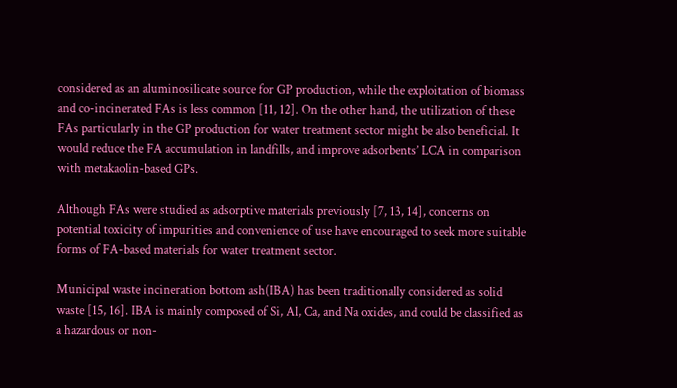considered as an aluminosilicate source for GP production, while the exploitation of biomass and co-incinerated FAs is less common [11, 12]. On the other hand, the utilization of these FAs particularly in the GP production for water treatment sector might be also beneficial. It would reduce the FA accumulation in landfills, and improve adsorbents’ LCA in comparison with metakaolin-based GPs.

Although FAs were studied as adsorptive materials previously [7, 13, 14], concerns on potential toxicity of impurities and convenience of use have encouraged to seek more suitable forms of FA-based materials for water treatment sector.

Municipal waste incineration bottom ash(IBA) has been traditionally considered as solid waste [15, 16]. IBA is mainly composed of Si, Al, Ca, and Na oxides, and could be classified as a hazardous or non-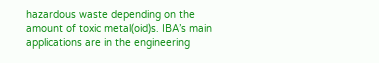hazardous waste depending on the amount of toxic metal(oid)s. IBA’s main applications are in the engineering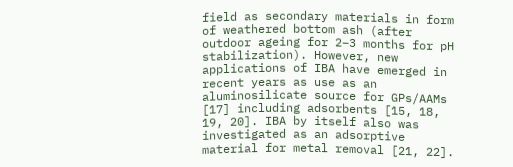field as secondary materials in form of weathered bottom ash (after outdoor ageing for 2–3 months for pH stabilization). However, new applications of IBA have emerged in recent years as use as an aluminosilicate source for GPs/AAMs [17] including adsorbents [15, 18, 19, 20]. IBA by itself also was investigated as an adsorptive material for metal removal [21, 22].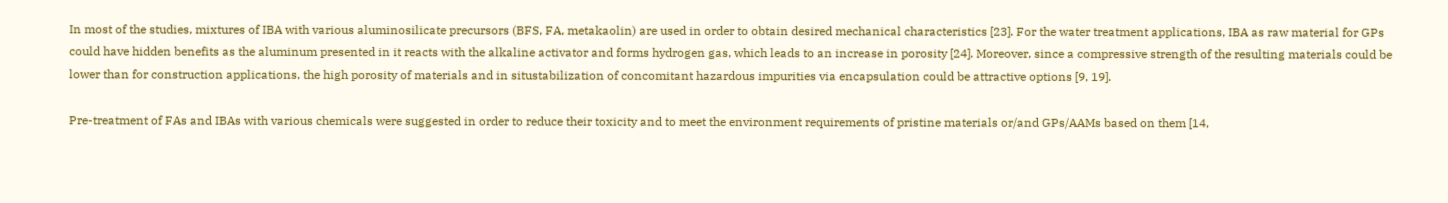In most of the studies, mixtures of IBA with various aluminosilicate precursors (BFS, FA, metakaolin) are used in order to obtain desired mechanical characteristics [23]. For the water treatment applications, IBA as raw material for GPs could have hidden benefits as the aluminum presented in it reacts with the alkaline activator and forms hydrogen gas, which leads to an increase in porosity [24]. Moreover, since a compressive strength of the resulting materials could be lower than for construction applications, the high porosity of materials and in situstabilization of concomitant hazardous impurities via encapsulation could be attractive options [9, 19].

Pre-treatment of FAs and IBAs with various chemicals were suggested in order to reduce their toxicity and to meet the environment requirements of pristine materials or/and GPs/AAMs based on them [14,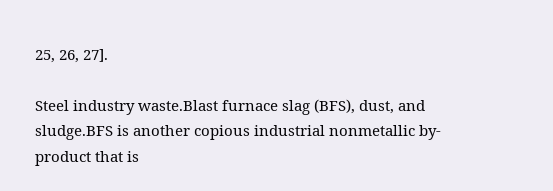25, 26, 27].

Steel industry waste.Blast furnace slag (BFS), dust, and sludge.BFS is another copious industrial nonmetallic by-product that is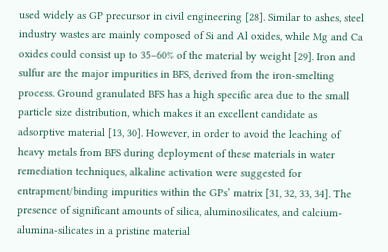used widely as GP precursor in civil engineering [28]. Similar to ashes, steel industry wastes are mainly composed of Si and Al oxides, while Mg and Ca oxides could consist up to 35–60% of the material by weight [29]. Iron and sulfur are the major impurities in BFS, derived from the iron-smelting process. Ground granulated BFS has a high specific area due to the small particle size distribution, which makes it an excellent candidate as adsorptive material [13, 30]. However, in order to avoid the leaching of heavy metals from BFS during deployment of these materials in water remediation techniques, alkaline activation were suggested for entrapment/binding impurities within the GPs’ matrix [31, 32, 33, 34]. The presence of significant amounts of silica, aluminosilicates, and calcium-alumina-silicates in a pristine material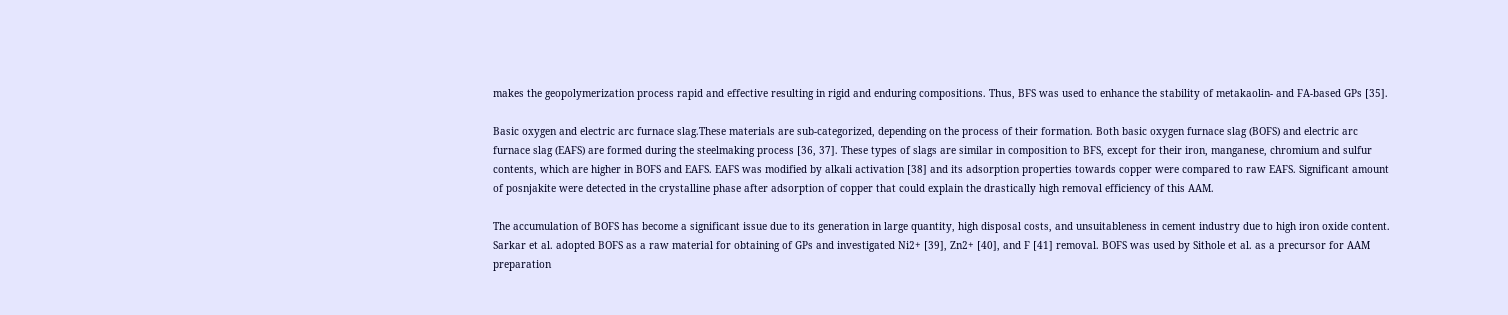makes the geopolymerization process rapid and effective resulting in rigid and enduring compositions. Thus, BFS was used to enhance the stability of metakaolin- and FA-based GPs [35].

Basic oxygen and electric arc furnace slag.These materials are sub-categorized, depending on the process of their formation. Both basic oxygen furnace slag (BOFS) and electric arc furnace slag (EAFS) are formed during the steelmaking process [36, 37]. These types of slags are similar in composition to BFS, except for their iron, manganese, chromium and sulfur contents, which are higher in BOFS and EAFS. EAFS was modified by alkali activation [38] and its adsorption properties towards copper were compared to raw EAFS. Significant amount of posnjakite were detected in the crystalline phase after adsorption of copper that could explain the drastically high removal efficiency of this AAM.

The accumulation of BOFS has become a significant issue due to its generation in large quantity, high disposal costs, and unsuitableness in cement industry due to high iron oxide content. Sarkar et al. adopted BOFS as a raw material for obtaining of GPs and investigated Ni2+ [39], Zn2+ [40], and F [41] removal. BOFS was used by Sithole et al. as a precursor for AAM preparation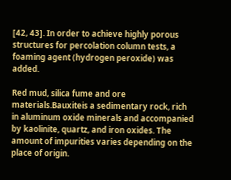[42, 43]. In order to achieve highly porous structures for percolation column tests, a foaming agent (hydrogen peroxide) was added.

Red mud, silica fume and ore materials.Bauxiteis a sedimentary rock, rich in aluminum oxide minerals and accompanied by kaolinite, quartz, and iron oxides. The amount of impurities varies depending on the place of origin.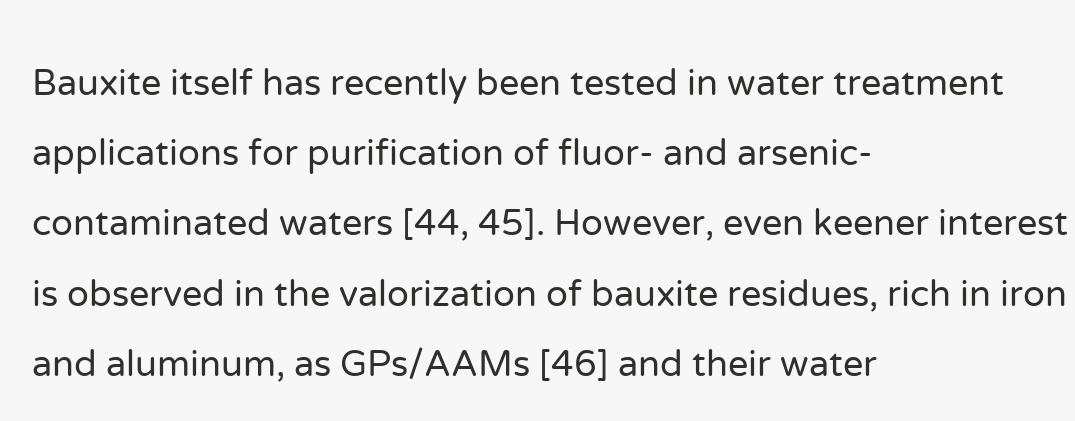Bauxite itself has recently been tested in water treatment applications for purification of fluor- and arsenic-contaminated waters [44, 45]. However, even keener interest is observed in the valorization of bauxite residues, rich in iron and aluminum, as GPs/AAMs [46] and their water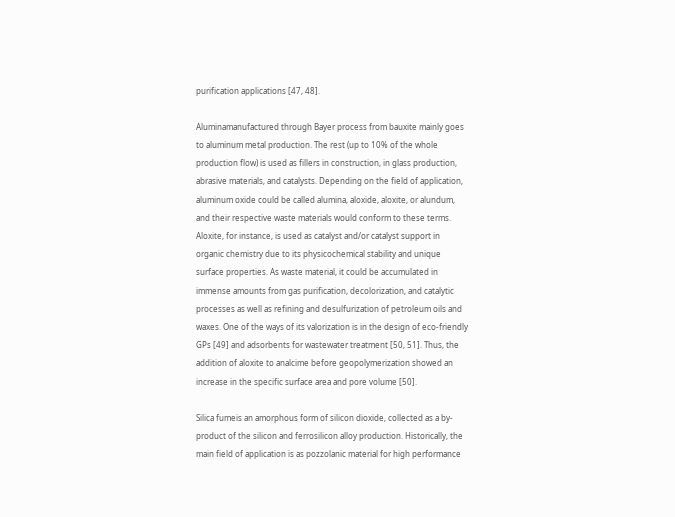purification applications [47, 48].

Aluminamanufactured through Bayer process from bauxite mainly goes to aluminum metal production. The rest (up to 10% of the whole production flow) is used as fillers in construction, in glass production, abrasive materials, and catalysts. Depending on the field of application, aluminum oxide could be called alumina, aloxide, aloxite, or alundum, and their respective waste materials would conform to these terms. Aloxite, for instance, is used as catalyst and/or catalyst support in organic chemistry due to its physicochemical stability and unique surface properties. As waste material, it could be accumulated in immense amounts from gas purification, decolorization, and catalytic processes as well as refining and desulfurization of petroleum oils and waxes. One of the ways of its valorization is in the design of eco-friendly GPs [49] and adsorbents for wastewater treatment [50, 51]. Thus, the addition of aloxite to analcime before geopolymerization showed an increase in the specific surface area and pore volume [50].

Silica fumeis an amorphous form of silicon dioxide, collected as a by-product of the silicon and ferrosilicon alloy production. Historically, the main field of application is as pozzolanic material for high performance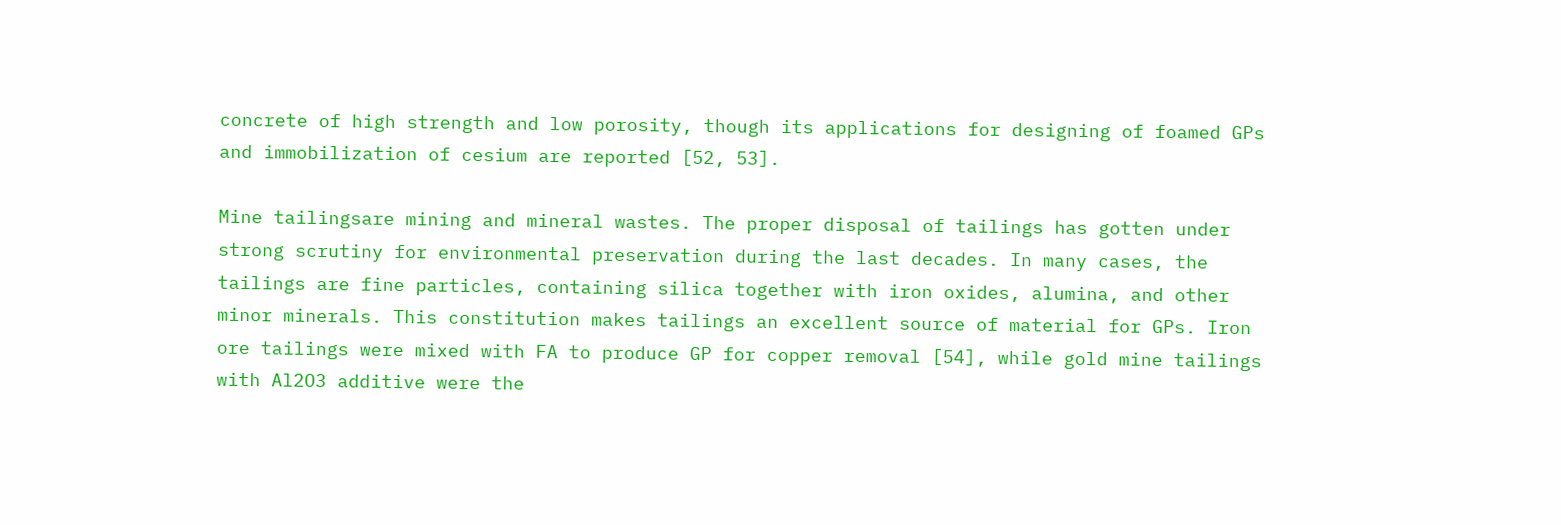concrete of high strength and low porosity, though its applications for designing of foamed GPs and immobilization of cesium are reported [52, 53].

Mine tailingsare mining and mineral wastes. The proper disposal of tailings has gotten under strong scrutiny for environmental preservation during the last decades. In many cases, the tailings are fine particles, containing silica together with iron oxides, alumina, and other minor minerals. This constitution makes tailings an excellent source of material for GPs. Iron ore tailings were mixed with FA to produce GP for copper removal [54], while gold mine tailings with Al2O3 additive were the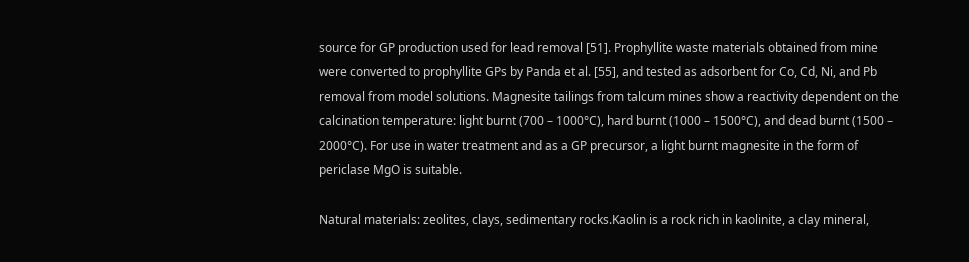source for GP production used for lead removal [51]. Prophyllite waste materials obtained from mine were converted to prophyllite GPs by Panda et al. [55], and tested as adsorbent for Co, Cd, Ni, and Pb removal from model solutions. Magnesite tailings from talcum mines show a reactivity dependent on the calcination temperature: light burnt (700 – 1000°C), hard burnt (1000 – 1500°C), and dead burnt (1500 – 2000°C). For use in water treatment and as a GP precursor, a light burnt magnesite in the form of periclase MgO is suitable.

Natural materials: zeolites, clays, sedimentary rocks.Kaolin is a rock rich in kaolinite, a clay mineral,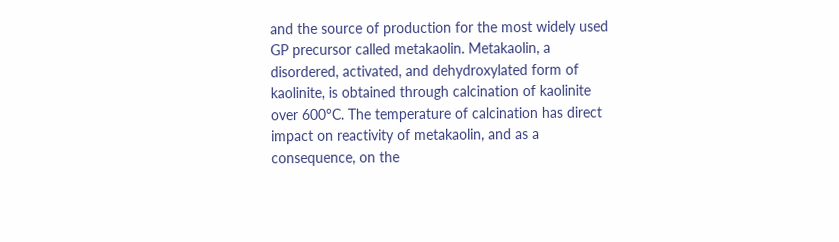and the source of production for the most widely used GP precursor called metakaolin. Metakaolin, a disordered, activated, and dehydroxylated form of kaolinite, is obtained through calcination of kaolinite over 600°C. The temperature of calcination has direct impact on reactivity of metakaolin, and as a consequence, on the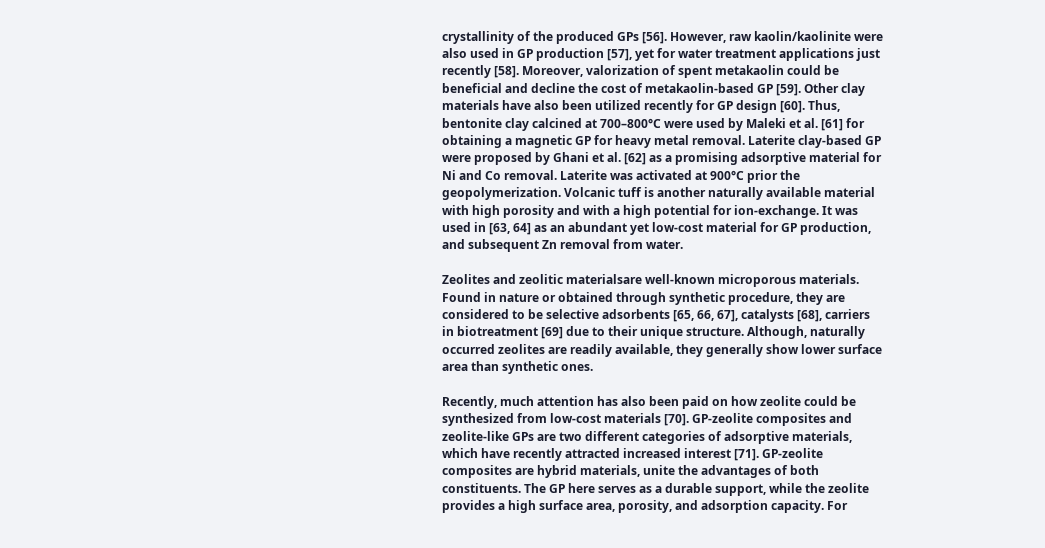crystallinity of the produced GPs [56]. However, raw kaolin/kaolinite were also used in GP production [57], yet for water treatment applications just recently [58]. Moreover, valorization of spent metakaolin could be beneficial and decline the cost of metakaolin-based GP [59]. Other clay materials have also been utilized recently for GP design [60]. Thus, bentonite clay calcined at 700–800°C were used by Maleki et al. [61] for obtaining a magnetic GP for heavy metal removal. Laterite clay-based GP were proposed by Ghani et al. [62] as a promising adsorptive material for Ni and Co removal. Laterite was activated at 900°C prior the geopolymerization. Volcanic tuff is another naturally available material with high porosity and with a high potential for ion-exchange. It was used in [63, 64] as an abundant yet low-cost material for GP production, and subsequent Zn removal from water.

Zeolites and zeolitic materialsare well-known microporous materials. Found in nature or obtained through synthetic procedure, they are considered to be selective adsorbents [65, 66, 67], catalysts [68], carriers in biotreatment [69] due to their unique structure. Although, naturally occurred zeolites are readily available, they generally show lower surface area than synthetic ones.

Recently, much attention has also been paid on how zeolite could be synthesized from low-cost materials [70]. GP-zeolite composites and zeolite-like GPs are two different categories of adsorptive materials, which have recently attracted increased interest [71]. GP-zeolite composites are hybrid materials, unite the advantages of both constituents. The GP here serves as a durable support, while the zeolite provides a high surface area, porosity, and adsorption capacity. For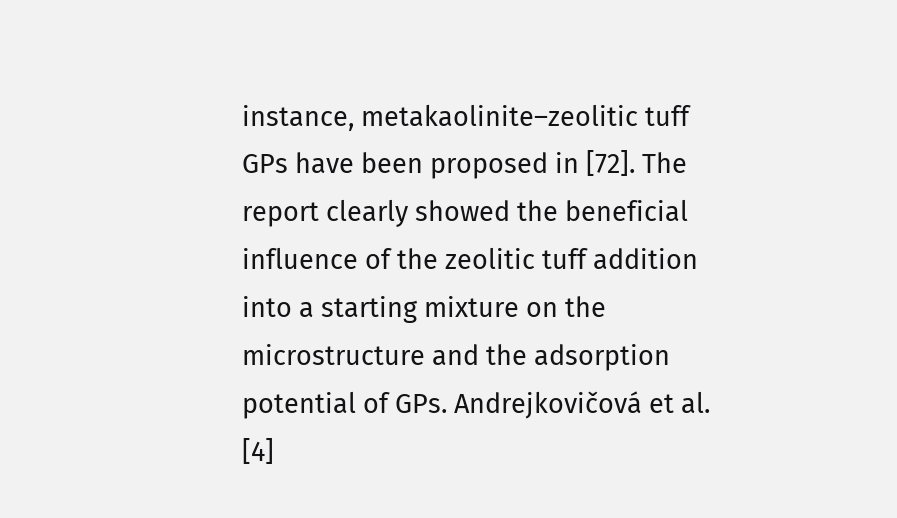instance, metakaolinite–zeolitic tuff GPs have been proposed in [72]. The report clearly showed the beneficial influence of the zeolitic tuff addition into a starting mixture on the microstructure and the adsorption potential of GPs. Andrejkovičová et al. [4]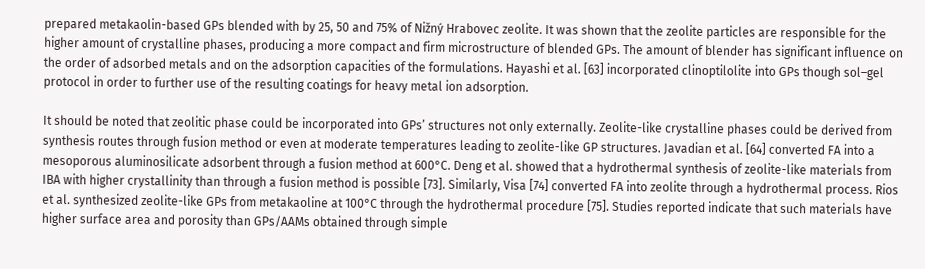prepared metakaolin-based GPs blended with by 25, 50 and 75% of Nižný Hrabovec zeolite. It was shown that the zeolite particles are responsible for the higher amount of crystalline phases, producing a more compact and firm microstructure of blended GPs. The amount of blender has significant influence on the order of adsorbed metals and on the adsorption capacities of the formulations. Hayashi et al. [63] incorporated clinoptilolite into GPs though sol–gel protocol in order to further use of the resulting coatings for heavy metal ion adsorption.

It should be noted that zeolitic phase could be incorporated into GPs’ structures not only externally. Zeolite-like crystalline phases could be derived from synthesis routes through fusion method or even at moderate temperatures leading to zeolite-like GP structures. Javadian et al. [64] converted FA into a mesoporous aluminosilicate adsorbent through a fusion method at 600°C. Deng et al. showed that a hydrothermal synthesis of zeolite-like materials from IBA with higher crystallinity than through a fusion method is possible [73]. Similarly, Visa [74] converted FA into zeolite through a hydrothermal process. Rios et al. synthesized zeolite-like GPs from metakaoline at 100°C through the hydrothermal procedure [75]. Studies reported indicate that such materials have higher surface area and porosity than GPs/AAMs obtained through simple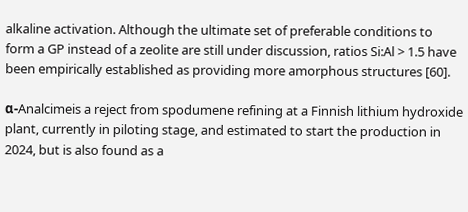alkaline activation. Although the ultimate set of preferable conditions to form a GP instead of a zeolite are still under discussion, ratios Si:Al > 1.5 have been empirically established as providing more amorphous structures [60].

α-Analcimeis a reject from spodumene refining at a Finnish lithium hydroxide plant, currently in piloting stage, and estimated to start the production in 2024, but is also found as a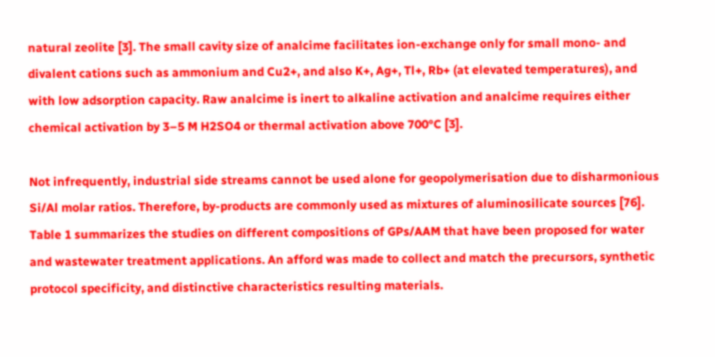natural zeolite [3]. The small cavity size of analcime facilitates ion-exchange only for small mono- and divalent cations such as ammonium and Cu2+, and also K+, Ag+, Tl+, Rb+ (at elevated temperatures), and with low adsorption capacity. Raw analcime is inert to alkaline activation and analcime requires either chemical activation by 3–5 M H2SO4 or thermal activation above 700°C [3].

Not infrequently, industrial side streams cannot be used alone for geopolymerisation due to disharmonious Si/Al molar ratios. Therefore, by-products are commonly used as mixtures of aluminosilicate sources [76]. Table 1 summarizes the studies on different compositions of GPs/AAM that have been proposed for water and wastewater treatment applications. An afford was made to collect and match the precursors, synthetic protocol specificity, and distinctive characteristics resulting materials.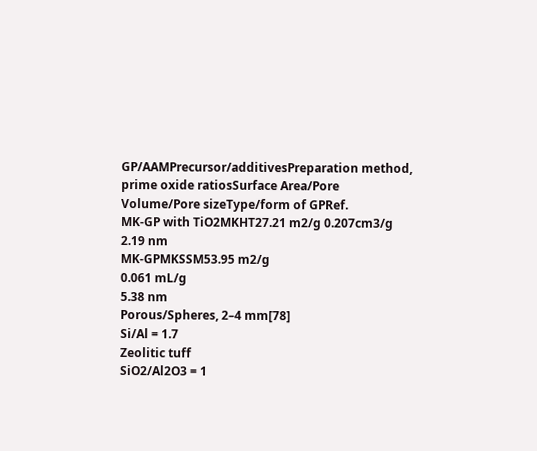GP/AAMPrecursor/additivesPreparation method, prime oxide ratiosSurface Area/Pore Volume/Pore sizeType/form of GPRef.
MK-GP with TiO2MKHT27.21 m2/g 0.207cm3/g
2.19 nm
MK-GPMKSSM53.95 m2/g
0.061 mL/g
5.38 nm
Porous/Spheres, 2–4 mm[78]
Si/Al = 1.7
Zeolitic tuff
SiO2/Al2O3 = 1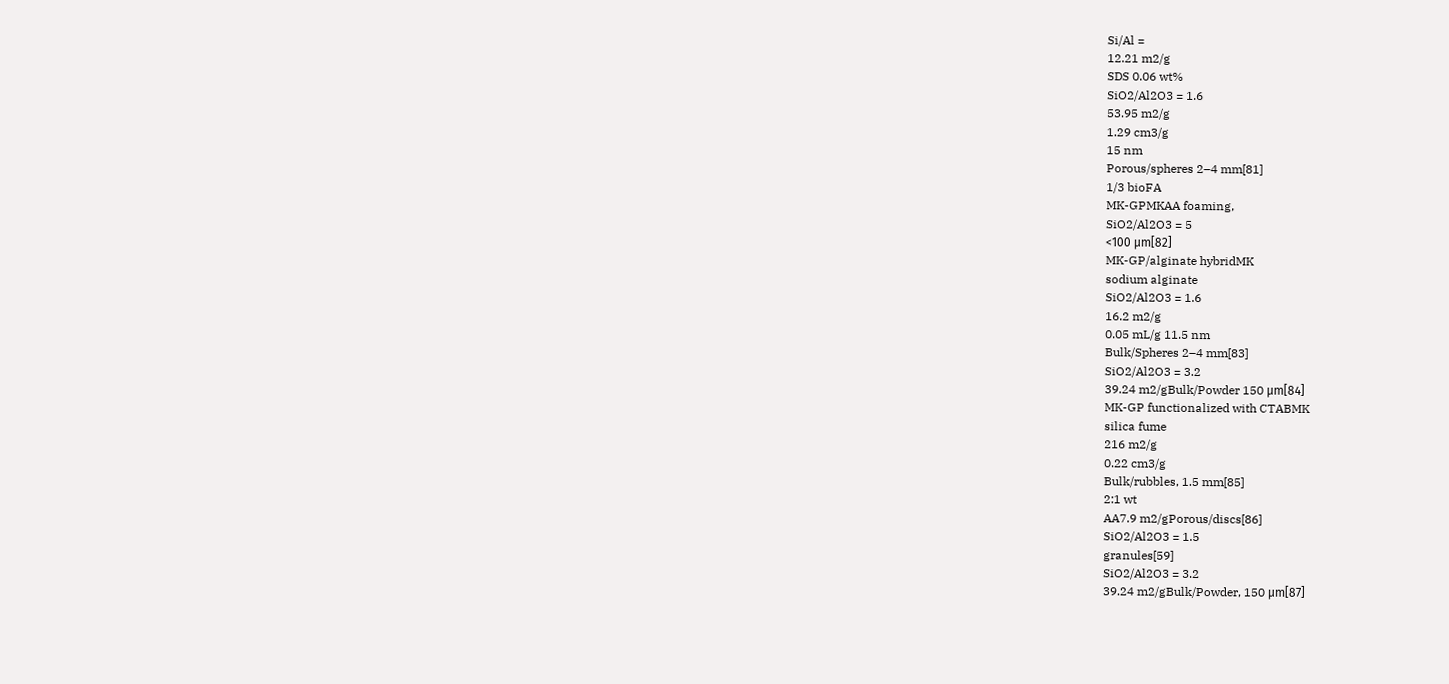Si/Al =
12.21 m2/g
SDS 0.06 wt%
SiO2/Al2O3 = 1.6
53.95 m2/g
1.29 cm3/g
15 nm
Porous/spheres 2–4 mm[81]
1/3 bioFA
MK-GPMKAA foaming,
SiO2/Al2O3 = 5
<100 μm[82]
MK-GP/alginate hybridMK
sodium alginate
SiO2/Al2O3 = 1.6
16.2 m2/g
0.05 mL/g 11.5 nm
Bulk/Spheres 2–4 mm[83]
SiO2/Al2O3 = 3.2
39.24 m2/gBulk/Powder 150 μm[84]
MK-GP functionalized with CTABMK
silica fume
216 m2/g
0.22 cm3/g
Bulk/rubbles, 1.5 mm[85]
2:1 wt
AA7.9 m2/gPorous/discs[86]
SiO2/Al2O3 = 1.5
granules[59]
SiO2/Al2O3 = 3.2
39.24 m2/gBulk/Powder, 150 μm[87]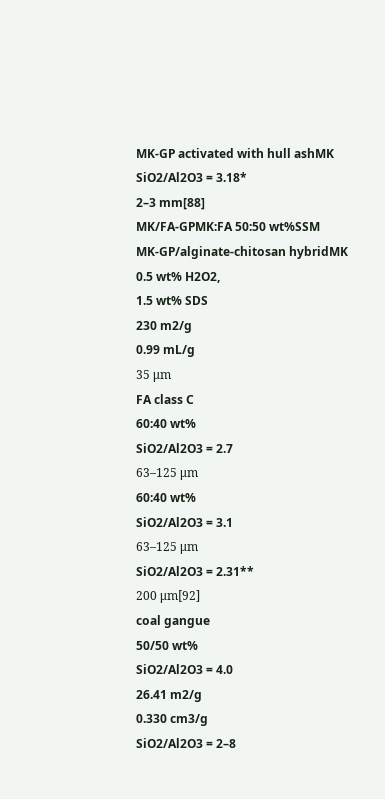MK-GP activated with hull ashMK
SiO2/Al2O3 = 3.18*
2–3 mm[88]
MK/FA-GPMK:FA 50:50 wt%SSM
MK-GP/alginate-chitosan hybridMK
0.5 wt% H2O2,
1.5 wt% SDS
230 m2/g
0.99 mL/g
35 μm
FA class C
60:40 wt%
SiO2/Al2O3 = 2.7
63–125 μm
60:40 wt%
SiO2/Al2O3 = 3.1
63–125 μm
SiO2/Al2O3 = 2.31**
200 μm[92]
coal gangue
50/50 wt%
SiO2/Al2O3 = 4.0
26.41 m2/g
0.330 cm3/g
SiO2/Al2O3 = 2–8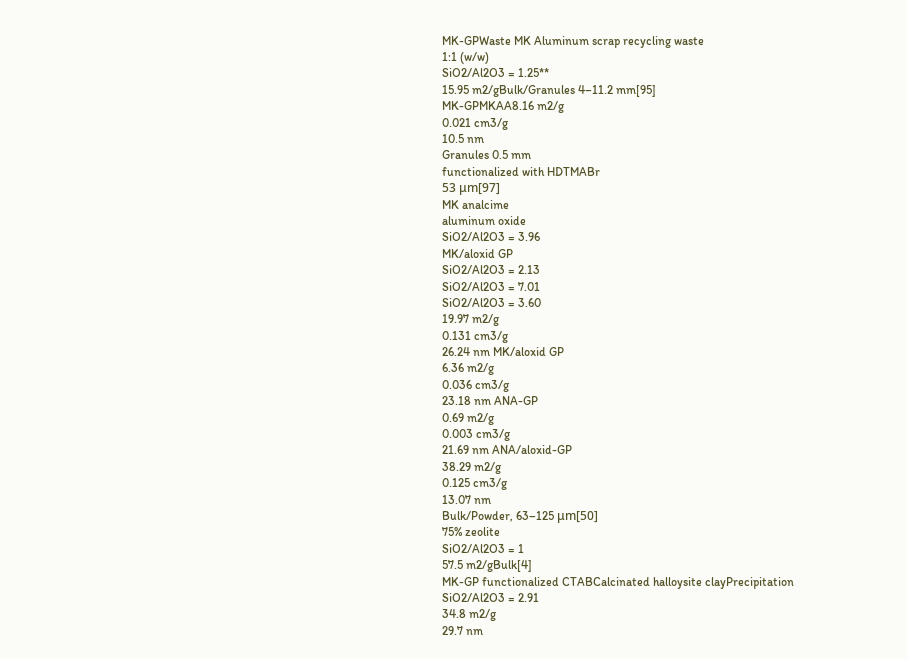MK-GPWaste MK Aluminum scrap recycling waste
1:1 (w/w)
SiO2/Al2O3 = 1.25**
15.95 m2/gBulk/Granules 4–11.2 mm[95]
MK-GPMKAA8.16 m2/g
0.021 cm3/g
10.5 nm
Granules 0.5 mm
functionalized with HDTMABr
53 μm[97]
MK analcime
aluminum oxide
SiO2/Al2O3 = 3.96
MK/aloxid GP
SiO2/Al2O3 = 2.13
SiO2/Al2O3 = 7.01
SiO2/Al2O3 = 3.60
19.97 m2/g
0.131 cm3/g
26.24 nm MK/aloxid GP
6.36 m2/g
0.036 cm3/g
23.18 nm ANA-GP
0.69 m2/g
0.003 cm3/g
21.69 nm ANA/aloxid-GP
38.29 m2/g
0.125 cm3/g
13.07 nm
Bulk/Powder, 63–125 μm[50]
75% zeolite
SiO2/Al2O3 = 1
57.5 m2/gBulk[4]
MK-GP functionalized CTABCalcinated halloysite clayPrecipitation
SiO2/Al2O3 = 2.91
34.8 m2/g
29.7 nm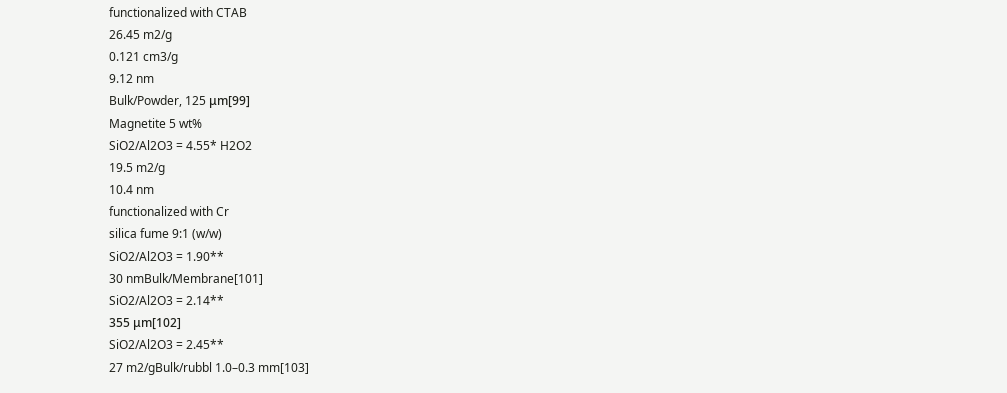functionalized with CTAB
26.45 m2/g
0.121 cm3/g
9.12 nm
Bulk/Powder, 125 μm[99]
Magnetite 5 wt%
SiO2/Al2O3 = 4.55* H2O2
19.5 m2/g
10.4 nm
functionalized with Cr
silica fume 9:1 (w/w)
SiO2/Al2O3 = 1.90**
30 nmBulk/Membrane[101]
SiO2/Al2O3 = 2.14**
355 μm[102]
SiO2/Al2O3 = 2.45**
27 m2/gBulk/rubbl 1.0–0.3 mm[103]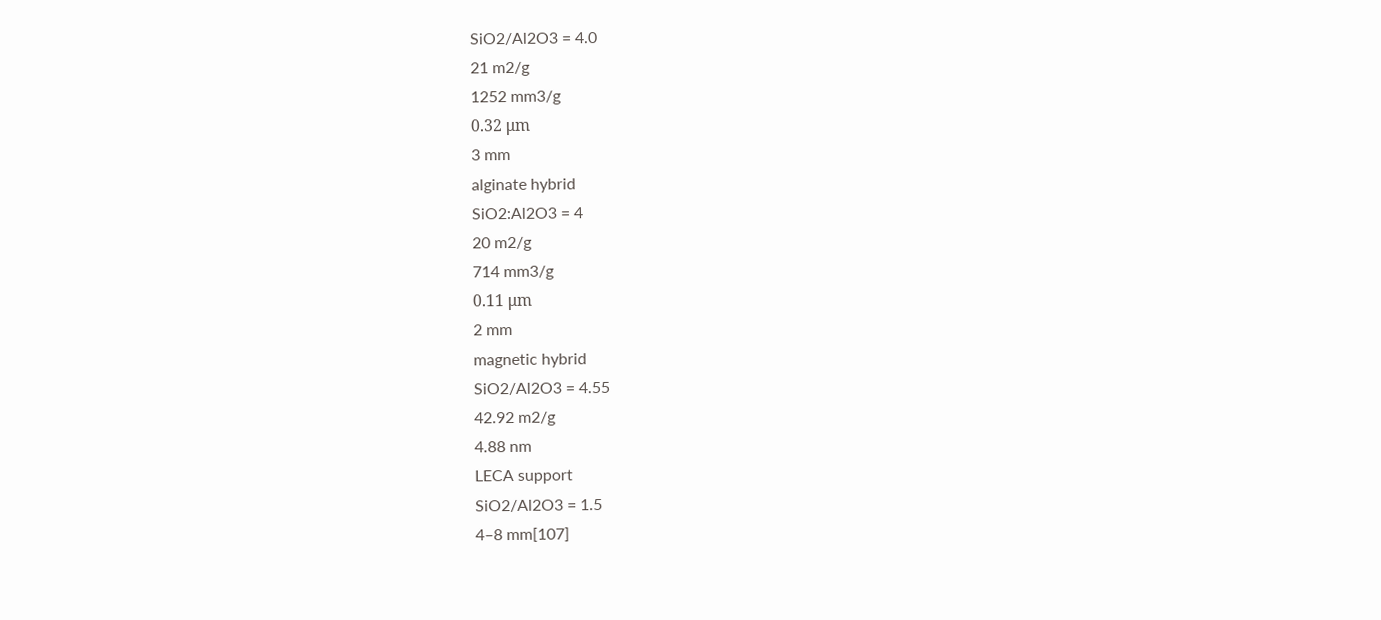SiO2/Al2O3 = 4.0
21 m2/g
1252 mm3/g
0.32 μm
3 mm
alginate hybrid
SiO2:Al2O3 = 4
20 m2/g
714 mm3/g
0.11 μm
2 mm
magnetic hybrid
SiO2/Al2O3 = 4.55
42.92 m2/g
4.88 nm
LECA support
SiO2/Al2O3 = 1.5
4–8 mm[107]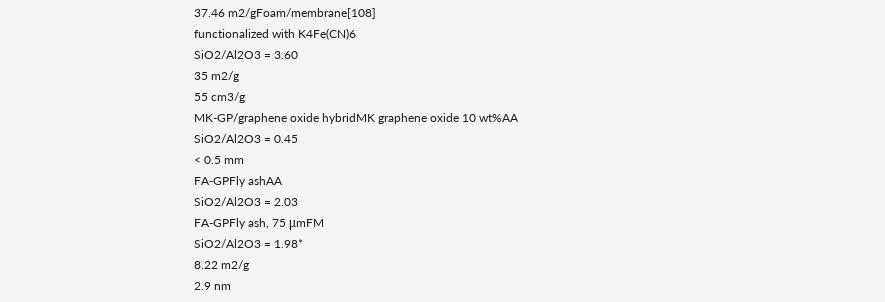37.46 m2/gFoam/membrane[108]
functionalized with K4Fe(CN)6
SiO2/Al2O3 = 3.60
35 m2/g
55 cm3/g
MK-GP/graphene oxide hybridMK graphene oxide 10 wt%AA
SiO2/Al2O3 = 0.45
< 0.5 mm
FA-GPFly ashAA
SiO2/Al2O3 = 2.03
FA-GPFly ash, 75 μmFM
SiO2/Al2O3 = 1.98*
8.22 m2/g
2.9 nm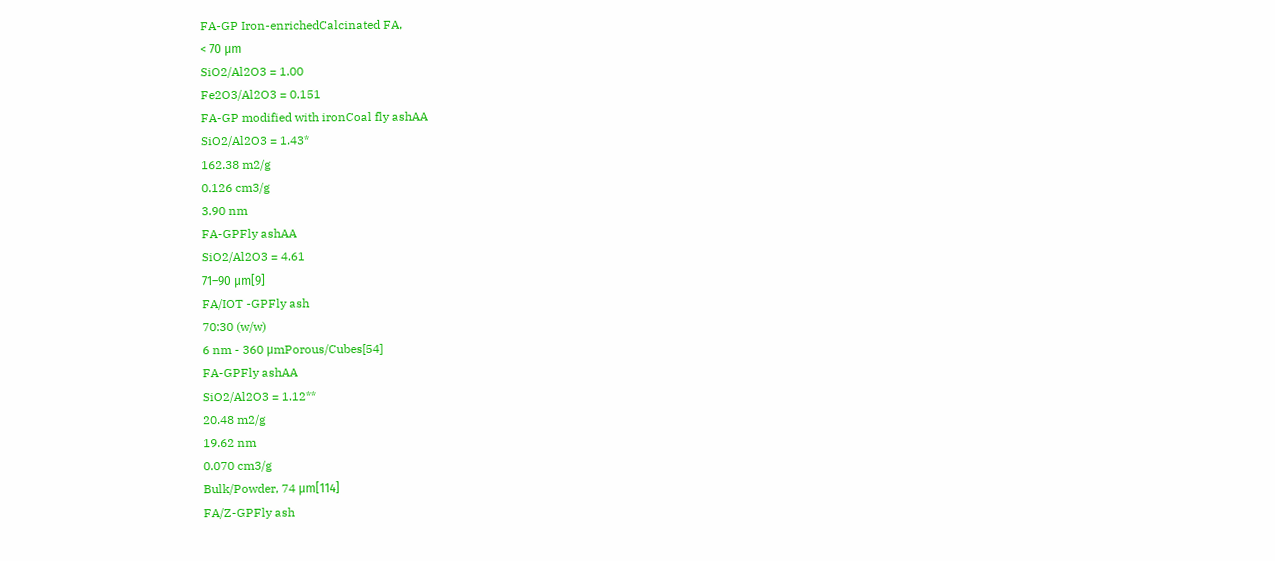FA-GP Iron-enrichedCalcinated FA,
< 70 μm
SiO2/Al2O3 = 1.00
Fe2O3/Al2O3 = 0.151
FA-GP modified with ironCoal fly ashAA
SiO2/Al2O3 = 1.43*
162.38 m2/g
0.126 cm3/g
3.90 nm
FA-GPFly ashAA
SiO2/Al2O3 = 4.61
71–90 μm[9]
FA/IOT -GPFly ash
70:30 (w/w)
6 nm - 360 μmPorous/Cubes[54]
FA-GPFly ashAA
SiO2/Al2O3 = 1.12**
20.48 m2/g
19.62 nm
0.070 cm3/g
Bulk/Powder, 74 μm[114]
FA/Z-GPFly ash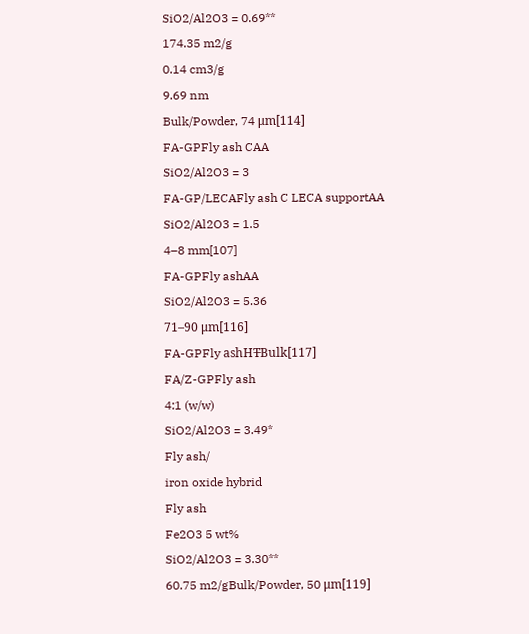SiO2/Al2O3 = 0.69**
174.35 m2/g
0.14 cm3/g
9.69 nm
Bulk/Powder, 74 μm[114]
FA-GPFly ash CAA
SiO2/Al2O3 = 3
FA-GP/LECAFly ash C LECA supportAA
SiO2/Al2O3 = 1.5
4–8 mm[107]
FA-GPFly ashAA
SiO2/Al2O3 = 5.36
71–90 μm[116]
FA-GPFly ashHT̶Bulk[117]
FA/Z-GPFly ash
4:1 (w/w)
SiO2/Al2O3 = 3.49*
Fly ash/
iron oxide hybrid
Fly ash
Fe2O3 5 wt%
SiO2/Al2O3 = 3.30**
60.75 m2/gBulk/Powder, 50 μm[119]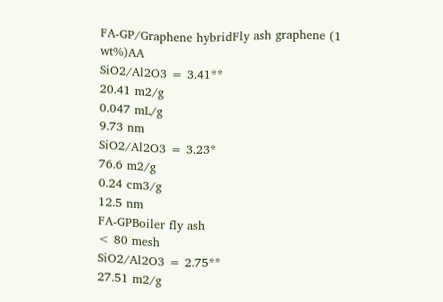FA-GP/Graphene hybridFly ash graphene (1 wt%)AA
SiO2/Al2O3 = 3.41**
20.41 m2/g
0.047 mL/g
9.73 nm
SiO2/Al2O3 = 3.23*
76.6 m2/g
0.24 cm3/g
12.5 nm
FA-GPBoiler fly ash
< 80 mesh
SiO2/Al2O3 = 2.75**
27.51 m2/g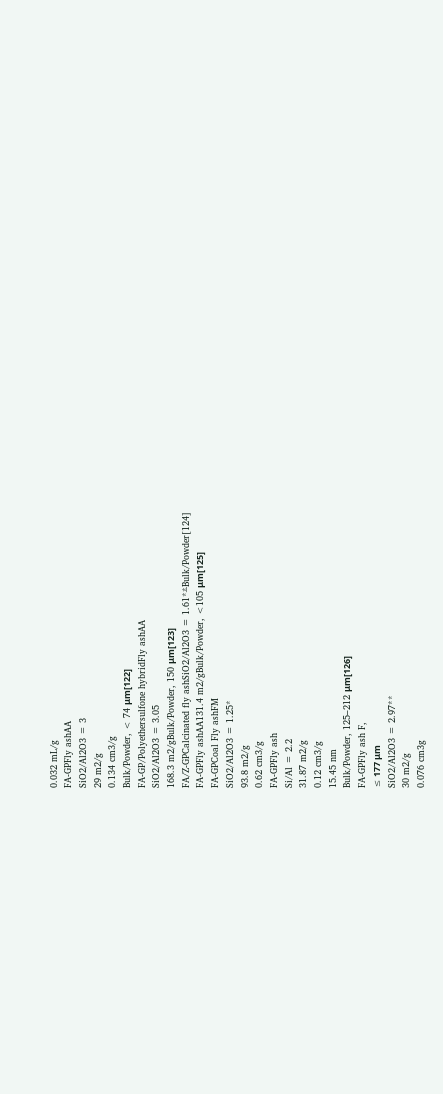0.032 mL/g
FA-GPFly ashAA
SiO2/Al2O3 = 3
29 m2/g
0.134 cm3/g
Bulk/Powder, < 74 μm[122]
FA-GP/Polyethersulfone hybridFly ashAA
SiO2/Al2O3 = 3.05
168.3 m2/gBulk/Powder, 150 μm[123]
FA/Z-GPCalcinated fly ashSiO2/Al2O3 = 1.61**̶Bulk/Powder[124]
FA-GPFly ashAA131.4 m2/gBulk/Powder, <105 μm[125]
FA-GPCoal Fly ashFM
SiO2/Al2O3 = 1.25*
93.8 m2/g
0.62 cm3/g
FA-GPFly ash
Si/Al = 2.2
31.87 m2/g
0.12 cm3/g
15.45 nm
Bulk/Powder, 125–212 μm[126]
FA-GPFly ash F,
≤ 177 μm
SiO2/Al2O3 = 2.97**
30 m2/g
0.076 cm3g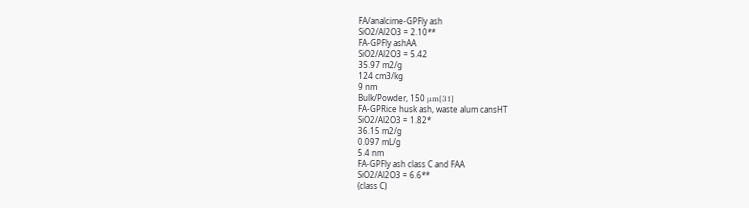FA/analcime-GPFly ash
SiO2/Al2O3 = 2.10**
FA-GPFly ashAA
SiO2/Al2O3 = 5.42
35.97 m2/g
124 cm3/kg
9 nm
Bulk/Powder, 150 μm[31]
FA-GPRice husk ash, waste alum cansHT
SiO2/Al2O3 = 1.82*
36.15 m2/g
0.097 mL/g
5.4 nm
FA-GPFly ash class C and FAA
SiO2/Al2O3 = 6.6**
(class C)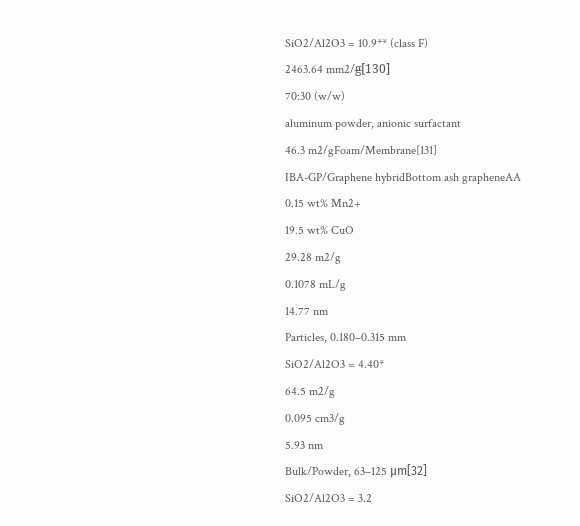SiO2/Al2O3 = 10.9** (class F)
2463.64 mm2/g̶[130]
70:30 (w/w)
aluminum powder, anionic surfactant
46.3 m2/gFoam/Membrane[131]
IBA-GP/Graphene hybridBottom ash grapheneAA
0.15 wt% Mn2+
19.5 wt% CuO
29.28 m2/g
0.1078 mL/g
14.77 nm
Particles, 0.180–0.315 mm
SiO2/Al2O3 = 4.40*
64.5 m2/g
0.095 cm3/g
5.93 nm
Bulk/Powder, 63–125 μm[32]
SiO2/Al2O3 = 3.2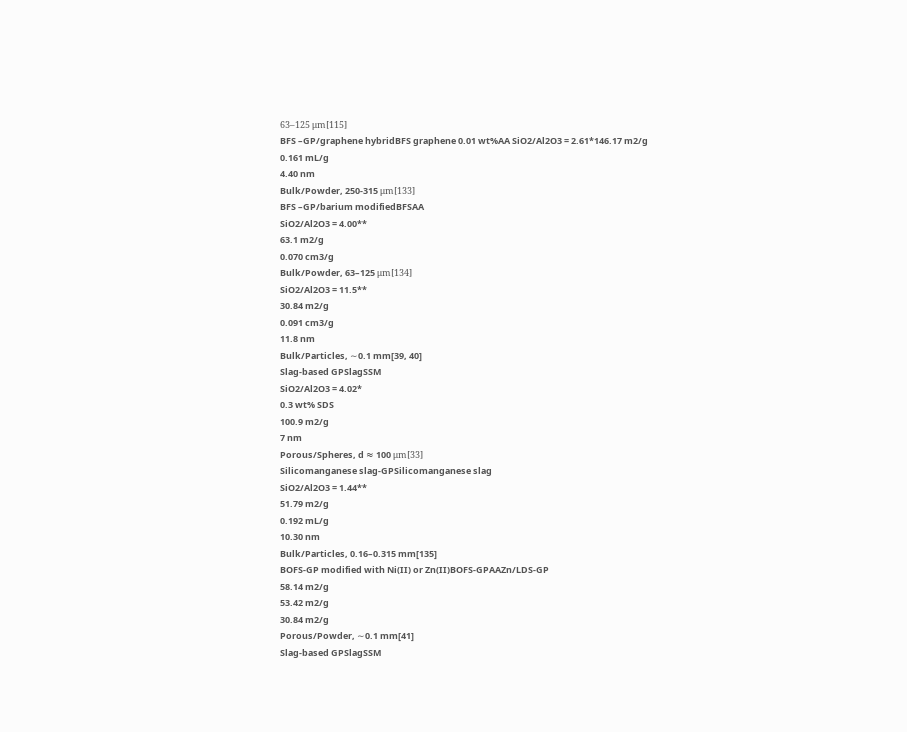63–125 μm[115]
BFS –GP/graphene hybridBFS graphene 0.01 wt%AA SiO2/Al2O3 = 2.61*146.17 m2/g
0.161 mL/g
4.40 nm
Bulk/Powder, 250-315 μm[133]
BFS –GP/barium modifiedBFSAA
SiO2/Al2O3 = 4.00**
63.1 m2/g
0.070 cm3/g
Bulk/Powder, 63–125 μm[134]
SiO2/Al2O3 = 11.5**
30.84 m2/g
0.091 cm3/g
11.8 nm
Bulk/Particles, ∼0.1 mm[39, 40]
Slag-based GPSlagSSM
SiO2/Al2O3 = 4.02*
0.3 wt% SDS
100.9 m2/g
7 nm
Porous/Spheres, d ≈ 100 μm[33]
Silicomanganese slag-GPSilicomanganese slag
SiO2/Al2O3 = 1.44**
51.79 m2/g
0.192 mL/g
10.30 nm
Bulk/Particles, 0.16–0.315 mm[135]
BOFS-GP modified with Ni(II) or Zn(II)BOFS-GPAAZn/LDS-GP
58.14 m2/g
53.42 m2/g
30.84 m2/g
Porous/Powder, ∼0.1 mm[41]
Slag-based GPSlagSSM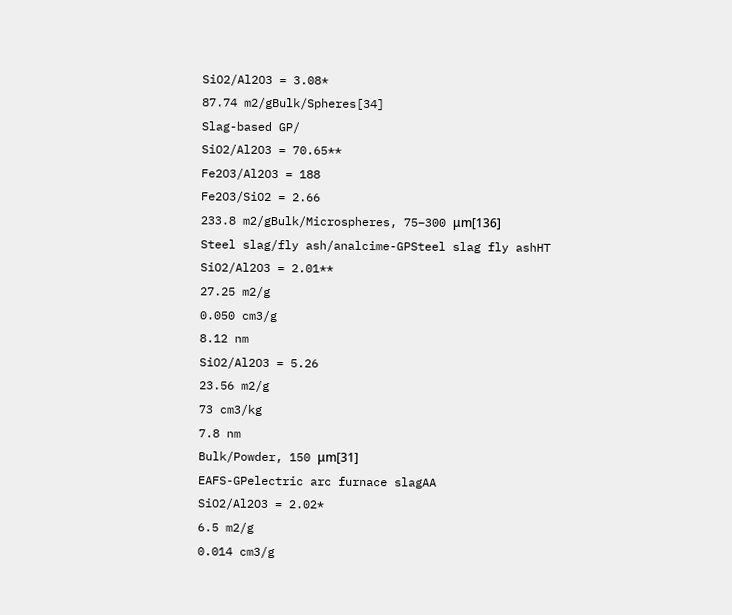SiO2/Al2O3 = 3.08*
87.74 m2/gBulk/Spheres[34]
Slag-based GP/
SiO2/Al2O3 = 70.65**
Fe2O3/Al2O3 = 188
Fe2O3/SiO2 = 2.66
233.8 m2/gBulk/Microspheres, 75–300 μm[136]
Steel slag/fly ash/analcime-GPSteel slag fly ashHT
SiO2/Al2O3 = 2.01**
27.25 m2/g
0.050 cm3/g
8.12 nm
SiO2/Al2O3 = 5.26
23.56 m2/g
73 cm3/kg
7.8 nm
Bulk/Powder, 150 μm[31]
EAFS-GPelectric arc furnace slagAA
SiO2/Al2O3 = 2.02*
6.5 m2/g
0.014 cm3/g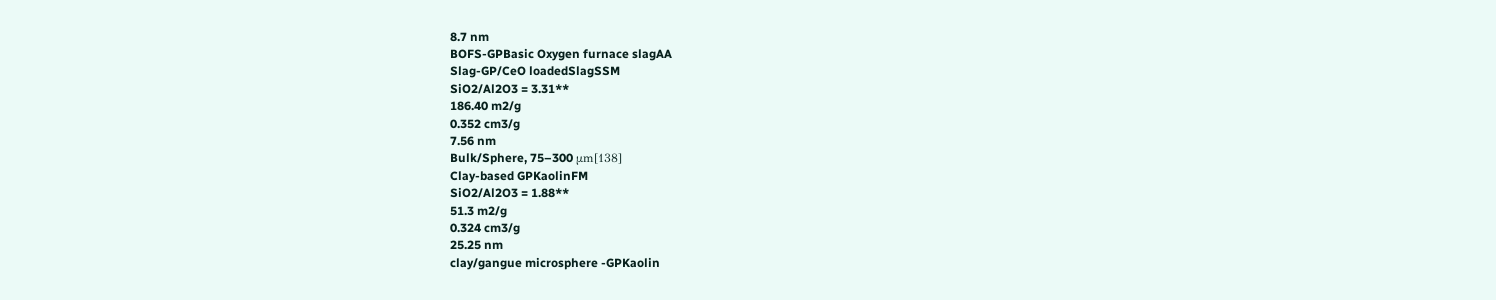8.7 nm
BOFS-GPBasic Oxygen furnace slagAA
Slag-GP/CeO loadedSlagSSM
SiO2/Al2O3 = 3.31**
186.40 m2/g
0.352 cm3/g
7.56 nm
Bulk/Sphere, 75–300 μm[138]
Clay-based GPKaolinFM
SiO2/Al2O3 = 1.88**
51.3 m2/g
0.324 cm3/g
25.25 nm
clay/gangue microsphere -GPKaolin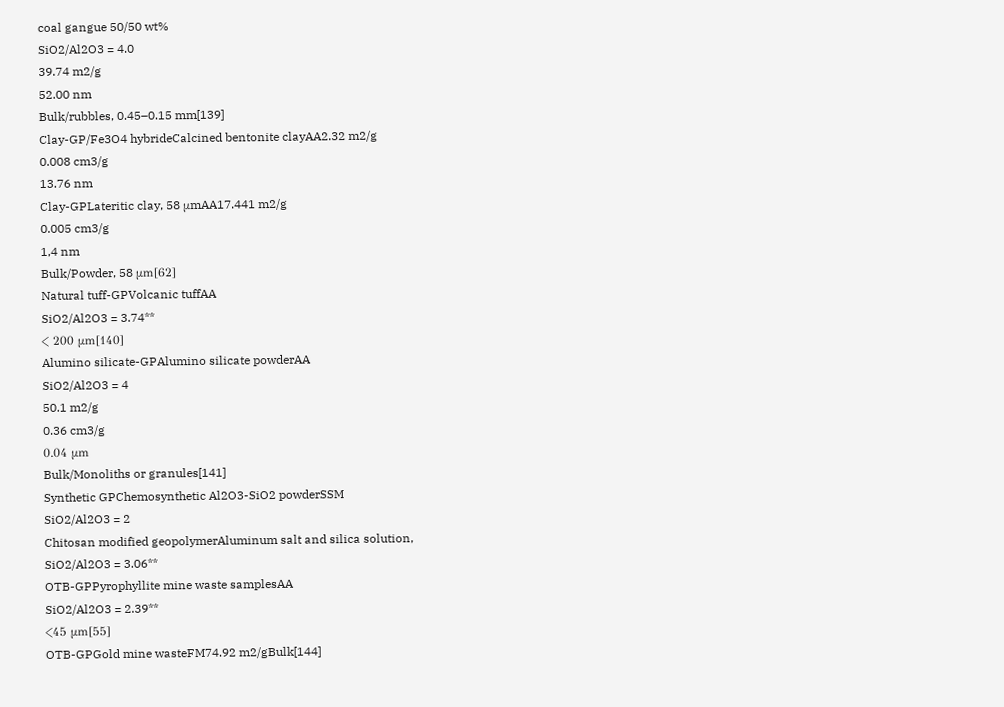coal gangue 50/50 wt%
SiO2/Al2O3 = 4.0
39.74 m2/g
52.00 nm
Bulk/rubbles, 0.45–0.15 mm[139]
Clay-GP/Fe3O4 hybrideCalcined bentonite clayAA2.32 m2/g
0.008 cm3/g
13.76 nm
Clay-GPLateritic clay, 58 μmAA17.441 m2/g
0.005 cm3/g
1,4 nm
Bulk/Powder, 58 μm[62]
Natural tuff-GPVolcanic tuffAA
SiO2/Al2O3 = 3.74**
< 200 μm[140]
Alumino silicate-GPAlumino silicate powderAA
SiO2/Al2O3 = 4
50.1 m2/g
0.36 cm3/g
0.04 μm
Bulk/Monoliths or granules[141]
Synthetic GPChemosynthetic Al2O3-SiO2 powderSSM
SiO2/Al2O3 = 2
Chitosan modified geopolymerAluminum salt and silica solution,
SiO2/Al2O3 = 3.06**
OTB-GPPyrophyllite mine waste samplesAA
SiO2/Al2O3 = 2.39**
<45 μm[55]
OTB-GPGold mine wasteFM74.92 m2/gBulk[144]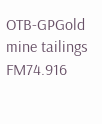OTB-GPGold mine tailings
FM74.916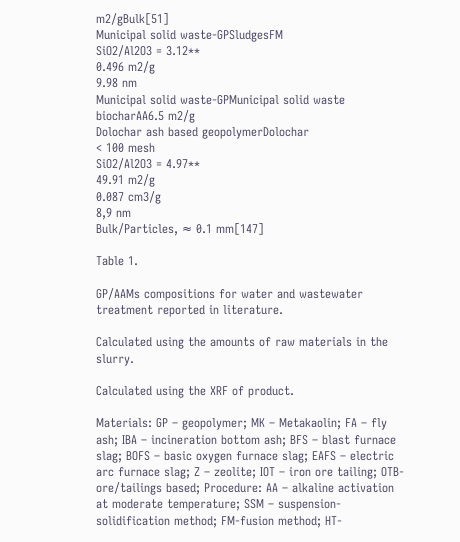m2/gBulk[51]
Municipal solid waste-GPSludgesFM
SiO2/Al2O3 = 3.12**
0.496 m2/g
9.98 nm
Municipal solid waste-GPMunicipal solid waste biocharAA6.5 m2/g
Dolochar ash based geopolymerDolochar
< 100 mesh
SiO2/Al2O3 = 4.97**
49.91 m2/g
0.087 cm3/g
8,9 nm
Bulk/Particles, ≈ 0.1 mm[147]

Table 1.

GP/AAMs compositions for water and wastewater treatment reported in literature.

Calculated using the amounts of raw materials in the slurry.

Calculated using the XRF of product.

Materials: GP – geopolymer; MK – Metakaolin; FA – fly ash; IBA – incineration bottom ash; BFS – blast furnace slag; BOFS – basic oxygen furnace slag; EAFS – electric arc furnace slag; Z – zeolite; IOT – iron ore tailing; OTB-ore/tailings based; Procedure: AA – alkaline activation at moderate temperature; SSM – suspension-solidification method; FM-fusion method; HT-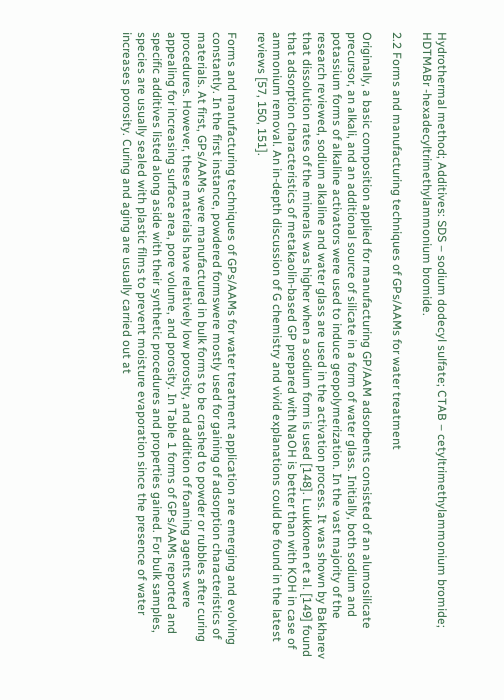Hydrothermal method; Additives: SDS – sodium dodecyl sulfate; CTAB – cetyltrimethylammonium bromide; HDTMABr -hexadecyltrimethylammonium bromide.

2.2 Forms and manufacturing techniques of GPs/AAMs for water treatment

Originally, a basic composition applied for manufacturing GP/AAM adsorbents consisted of an alumosilicate precursor, an alkali, and an additional source of silicate in a form of water glass. Initially, both sodium and potassium forms of alkaline activators were used to induce geopolymerization. In the vast majority of the research reviewed, sodium alkaline and water glass are used in the activation process. It was shown by Bakharev that dissolution rates of the minerals was higher when a sodium form is used [148]. Luukkonen et al. [149] found that adsorption characteristics of metakaolin-based GP prepared with NaOH is better than with KOH in case of ammonium removal. An in-depth discussion of G chemistry and vivid explanations could be found in the latest reviews [57, 150, 151].

Forms and manufacturing techniques of GPs/AAMs for water treatment application are emerging and evolving constantly. In the first instance, powdered formswere mostly used for gaining of adsorption characteristics of materials. At first, GPs/AAMs were manufactured in bulk forms to be crashed to powder or rubbles after curing procedures. However, these materials have relatively low porosity, and addition of foaming agents were appealing for increasing surface area, pore volume, and porosity. In Table 1 forms of GPs/AAMs reported and specific additives listed along aside with their synthetic procedures and properties gained. For bulk samples, species are usually sealed with plastic films to prevent moisture evaporation since the presence of water increases porosity. Curing and aging are usually carried out at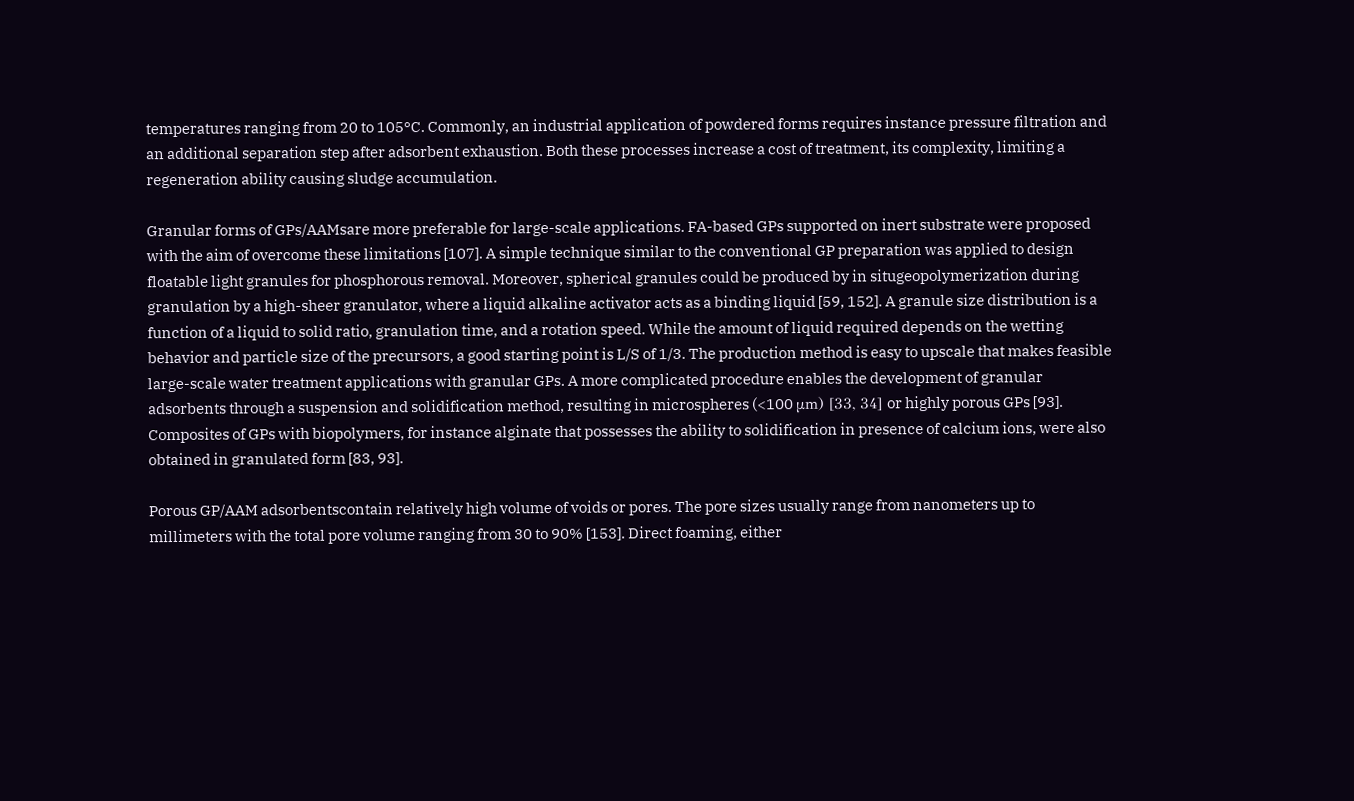temperatures ranging from 20 to 105°C. Commonly, an industrial application of powdered forms requires instance pressure filtration and an additional separation step after adsorbent exhaustion. Both these processes increase a cost of treatment, its complexity, limiting a regeneration ability causing sludge accumulation.

Granular forms of GPs/AAMsare more preferable for large-scale applications. FA-based GPs supported on inert substrate were proposed with the aim of overcome these limitations [107]. A simple technique similar to the conventional GP preparation was applied to design floatable light granules for phosphorous removal. Moreover, spherical granules could be produced by in situgeopolymerization during granulation by a high-sheer granulator, where a liquid alkaline activator acts as a binding liquid [59, 152]. A granule size distribution is a function of a liquid to solid ratio, granulation time, and a rotation speed. While the amount of liquid required depends on the wetting behavior and particle size of the precursors, a good starting point is L/S of 1/3. The production method is easy to upscale that makes feasible large-scale water treatment applications with granular GPs. A more complicated procedure enables the development of granular adsorbents through a suspension and solidification method, resulting in microspheres (<100 μm) [33, 34] or highly porous GPs [93]. Composites of GPs with biopolymers, for instance alginate that possesses the ability to solidification in presence of calcium ions, were also obtained in granulated form [83, 93].

Porous GP/AAM adsorbentscontain relatively high volume of voids or pores. The pore sizes usually range from nanometers up to millimeters with the total pore volume ranging from 30 to 90% [153]. Direct foaming, either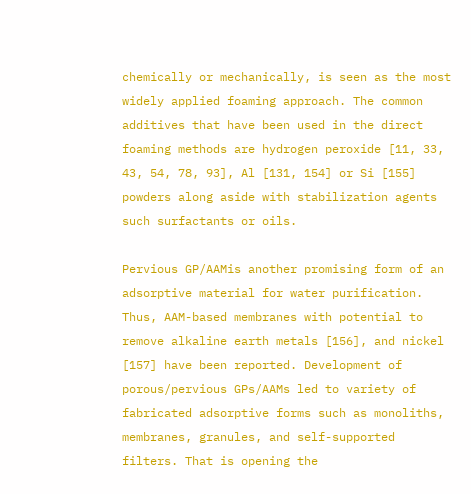chemically or mechanically, is seen as the most widely applied foaming approach. The common additives that have been used in the direct foaming methods are hydrogen peroxide [11, 33, 43, 54, 78, 93], Al [131, 154] or Si [155] powders along aside with stabilization agents such surfactants or oils.

Pervious GP/AAMis another promising form of an adsorptive material for water purification. Thus, AAM-based membranes with potential to remove alkaline earth metals [156], and nickel [157] have been reported. Development of porous/pervious GPs/AAMs led to variety of fabricated adsorptive forms such as monoliths, membranes, granules, and self-supported filters. That is opening the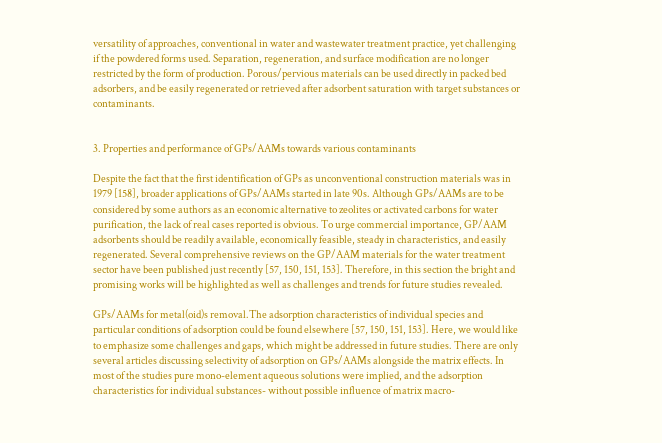versatility of approaches, conventional in water and wastewater treatment practice, yet challenging if the powdered forms used. Separation, regeneration, and surface modification are no longer restricted by the form of production. Porous/pervious materials can be used directly in packed bed adsorbers, and be easily regenerated or retrieved after adsorbent saturation with target substances or contaminants.


3. Properties and performance of GPs/AAMs towards various contaminants

Despite the fact that the first identification of GPs as unconventional construction materials was in 1979 [158], broader applications of GPs/AAMs started in late 90s. Although GPs/AAMs are to be considered by some authors as an economic alternative to zeolites or activated carbons for water purification, the lack of real cases reported is obvious. To urge commercial importance, GP/AAM adsorbents should be readily available, economically feasible, steady in characteristics, and easily regenerated. Several comprehensive reviews on the GP/AAM materials for the water treatment sector have been published just recently [57, 150, 151, 153]. Therefore, in this section the bright and promising works will be highlighted as well as challenges and trends for future studies revealed.

GPs/AAMs for metal(oid)s removal.The adsorption characteristics of individual species and particular conditions of adsorption could be found elsewhere [57, 150, 151, 153]. Here, we would like to emphasize some challenges and gaps, which might be addressed in future studies. There are only several articles discussing selectivity of adsorption on GPs/AAMs alongside the matrix effects. In most of the studies pure mono-element aqueous solutions were implied, and the adsorption characteristics for individual substances- without possible influence of matrix macro-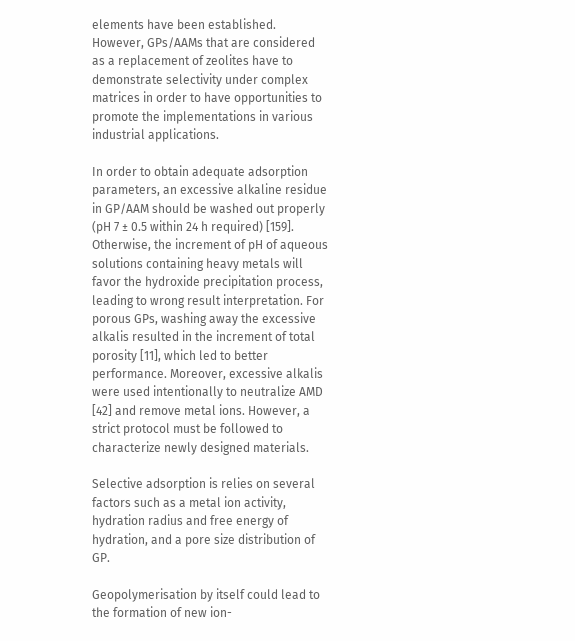elements have been established. However, GPs/AAMs that are considered as a replacement of zeolites have to demonstrate selectivity under complex matrices in order to have opportunities to promote the implementations in various industrial applications.

In order to obtain adequate adsorption parameters, an excessive alkaline residue in GP/AAM should be washed out properly (pH 7 ± 0.5 within 24 h required) [159]. Otherwise, the increment of pH of aqueous solutions containing heavy metals will favor the hydroxide precipitation process, leading to wrong result interpretation. For porous GPs, washing away the excessive alkalis resulted in the increment of total porosity [11], which led to better performance. Moreover, excessive alkalis were used intentionally to neutralize AMD [42] and remove metal ions. However, a strict protocol must be followed to characterize newly designed materials.

Selective adsorption is relies on several factors such as a metal ion activity, hydration radius and free energy of hydration, and a pore size distribution of GP.

Geopolymerisation by itself could lead to the formation of new ion-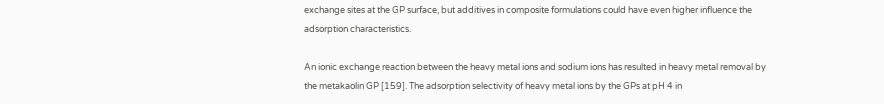exchange sites at the GP surface, but additives in composite formulations could have even higher influence the adsorption characteristics.

An ionic exchange reaction between the heavy metal ions and sodium ions has resulted in heavy metal removal by the metakaolin GP [159]. The adsorption selectivity of heavy metal ions by the GPs at pH 4 in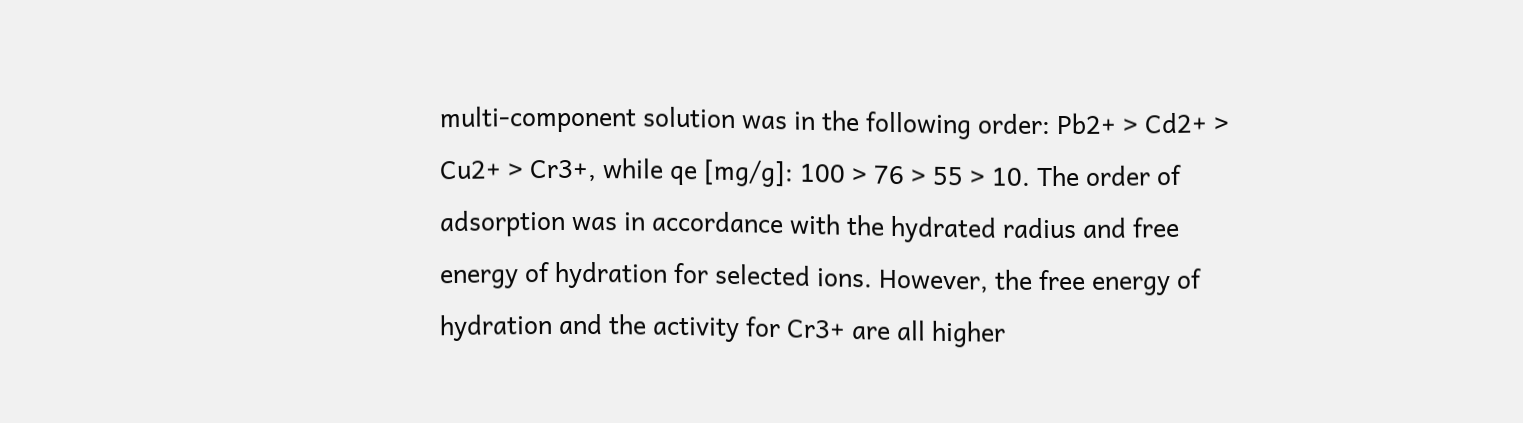multi-component solution was in the following order: Pb2+ > Cd2+ > Cu2+ > Cr3+, while qe [mg/g]: 100 > 76 > 55 > 10. The order of adsorption was in accordance with the hydrated radius and free energy of hydration for selected ions. However, the free energy of hydration and the activity for Cr3+ are all higher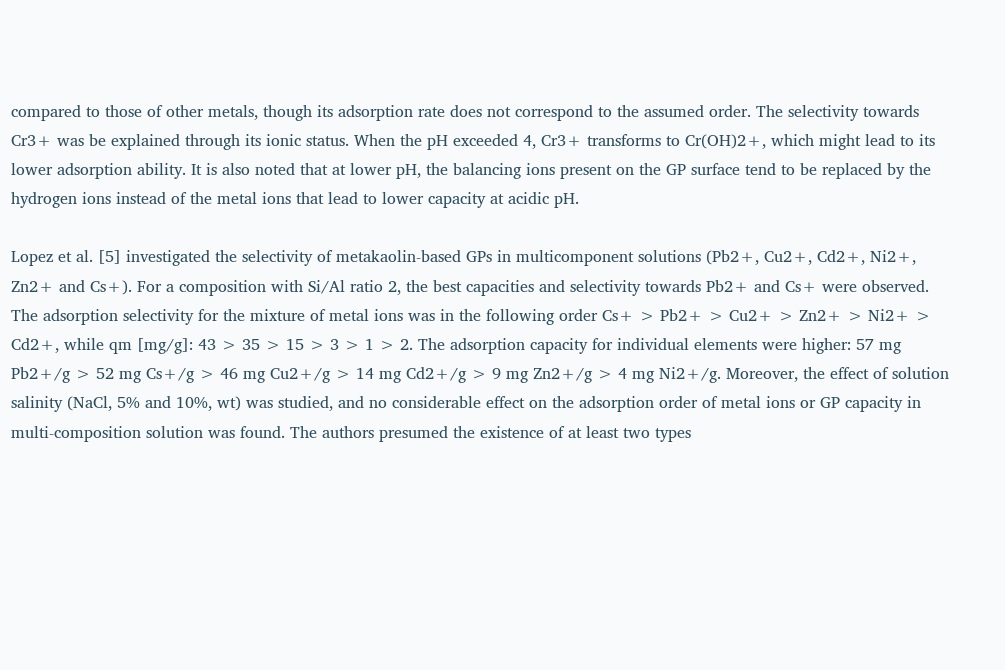compared to those of other metals, though its adsorption rate does not correspond to the assumed order. The selectivity towards Cr3+ was be explained through its ionic status. When the pH exceeded 4, Cr3+ transforms to Cr(OH)2+, which might lead to its lower adsorption ability. It is also noted that at lower pH, the balancing ions present on the GP surface tend to be replaced by the hydrogen ions instead of the metal ions that lead to lower capacity at acidic pH.

Lopez et al. [5] investigated the selectivity of metakaolin-based GPs in multicomponent solutions (Pb2+, Cu2+, Cd2+, Ni2+, Zn2+ and Cs+). For a composition with Si/Al ratio 2, the best capacities and selectivity towards Pb2+ and Cs+ were observed. The adsorption selectivity for the mixture of metal ions was in the following order Cs+ > Pb2+ > Cu2+ > Zn2+ > Ni2+ > Cd2+, while qm [mg/g]: 43 > 35 > 15 > 3 > 1 > 2. The adsorption capacity for individual elements were higher: 57 mg Pb2+/g > 52 mg Cs+/g > 46 mg Cu2+/g > 14 mg Cd2+/g > 9 mg Zn2+/g > 4 mg Ni2+/g. Moreover, the effect of solution salinity (NaCl, 5% and 10%, wt) was studied, and no considerable effect on the adsorption order of metal ions or GP capacity in multi-composition solution was found. The authors presumed the existence of at least two types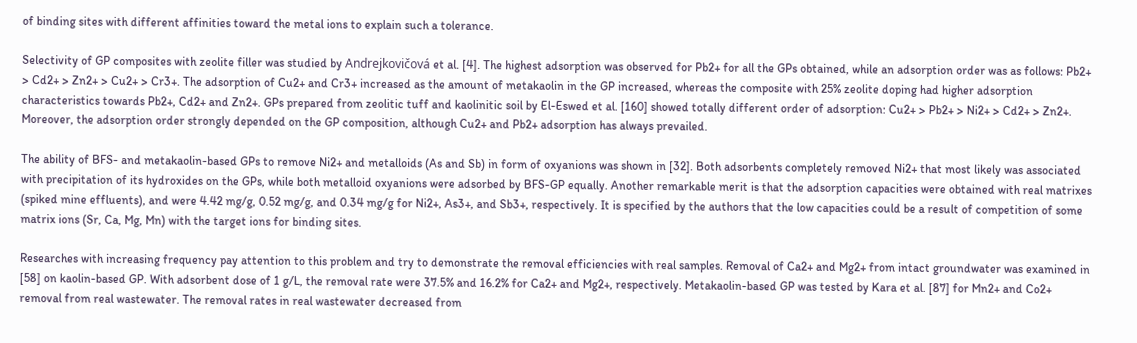of binding sites with different affinities toward the metal ions to explain such a tolerance.

Selectivity of GP composites with zeolite filler was studied by Andrejkovičová et al. [4]. The highest adsorption was observed for Pb2+ for all the GPs obtained, while an adsorption order was as follows: Pb2+ > Cd2+ > Zn2+ > Cu2+ > Cr3+. The adsorption of Cu2+ and Cr3+ increased as the amount of metakaolin in the GP increased, whereas the composite with 25% zeolite doping had higher adsorption characteristics towards Pb2+, Cd2+ and Zn2+. GPs prepared from zeolitic tuff and kaolinitic soil by El-Eswed et al. [160] showed totally different order of adsorption: Cu2+ > Pb2+ > Ni2+ > Cd2+ > Zn2+. Moreover, the adsorption order strongly depended on the GP composition, although Cu2+ and Pb2+ adsorption has always prevailed.

The ability of BFS- and metakaolin-based GPs to remove Ni2+ and metalloids (As and Sb) in form of oxyanions was shown in [32]. Both adsorbents completely removed Ni2+ that most likely was associated with precipitation of its hydroxides on the GPs, while both metalloid oxyanions were adsorbed by BFS-GP equally. Another remarkable merit is that the adsorption capacities were obtained with real matrixes (spiked mine effluents), and were 4.42 mg/g, 0.52 mg/g, and 0.34 mg/g for Ni2+, As3+, and Sb3+, respectively. It is specified by the authors that the low capacities could be a result of competition of some matrix ions (Sr, Ca, Mg, Mn) with the target ions for binding sites.

Researches with increasing frequency pay attention to this problem and try to demonstrate the removal efficiencies with real samples. Removal of Ca2+ and Mg2+ from intact groundwater was examined in [58] on kaolin-based GP. With adsorbent dose of 1 g/L, the removal rate were 37.5% and 16.2% for Ca2+ and Mg2+, respectively. Metakaolin-based GP was tested by Kara et al. [87] for Mn2+ and Co2+ removal from real wastewater. The removal rates in real wastewater decreased from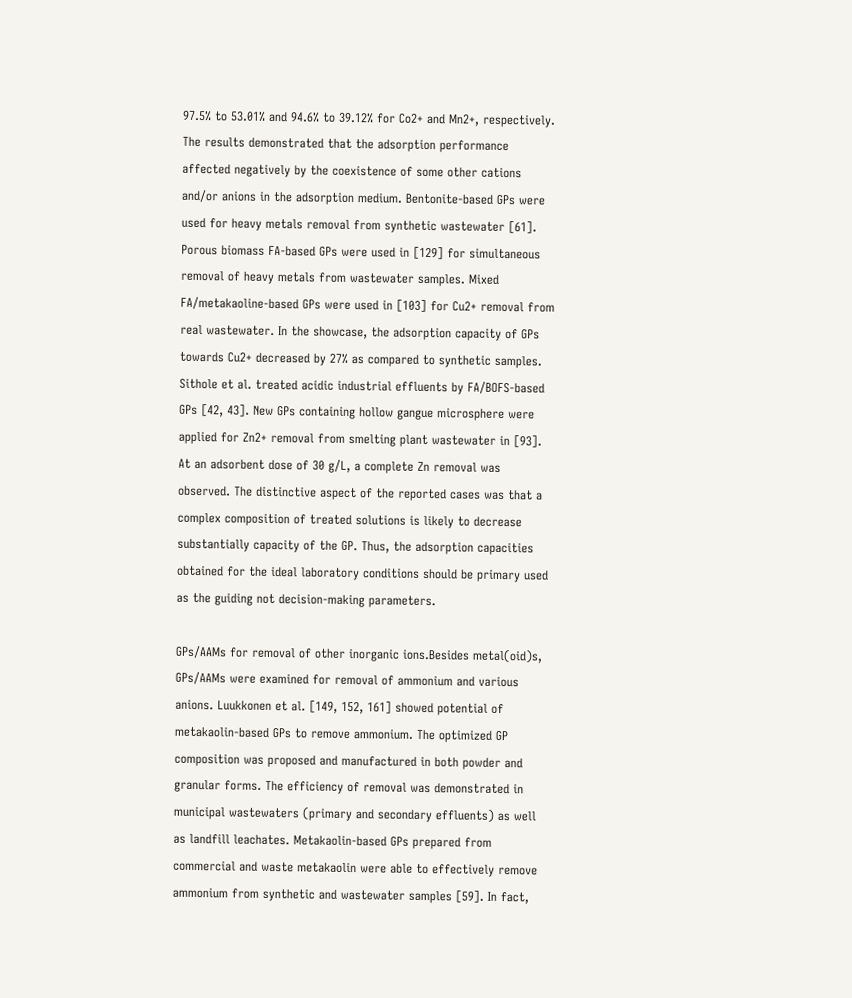97.5% to 53.01% and 94.6% to 39.12% for Co2+ and Mn2+, respectively. The results demonstrated that the adsorption performance affected negatively by the coexistence of some other cations and/or anions in the adsorption medium. Bentonite-based GPs were used for heavy metals removal from synthetic wastewater [61]. Porous biomass FA-based GPs were used in [129] for simultaneous removal of heavy metals from wastewater samples. Mixed FA/metakaoline-based GPs were used in [103] for Cu2+ removal from real wastewater. In the showcase, the adsorption capacity of GPs towards Cu2+ decreased by 27% as compared to synthetic samples. Sithole et al. treated acidic industrial effluents by FA/BOFS-based GPs [42, 43]. New GPs containing hollow gangue microsphere were applied for Zn2+ removal from smelting plant wastewater in [93]. At an adsorbent dose of 30 g/L, a complete Zn removal was observed. The distinctive aspect of the reported cases was that a complex composition of treated solutions is likely to decrease substantially capacity of the GP. Thus, the adsorption capacities obtained for the ideal laboratory conditions should be primary used as the guiding not decision-making parameters.

GPs/AAMs for removal of other inorganic ions.Besides metal(oid)s, GPs/AAMs were examined for removal of ammonium and various anions. Luukkonen et al. [149, 152, 161] showed potential of metakaolin-based GPs to remove ammonium. The optimized GP composition was proposed and manufactured in both powder and granular forms. The efficiency of removal was demonstrated in municipal wastewaters (primary and secondary effluents) as well as landfill leachates. Metakaolin-based GPs prepared from commercial and waste metakaolin were able to effectively remove ammonium from synthetic and wastewater samples [59]. In fact,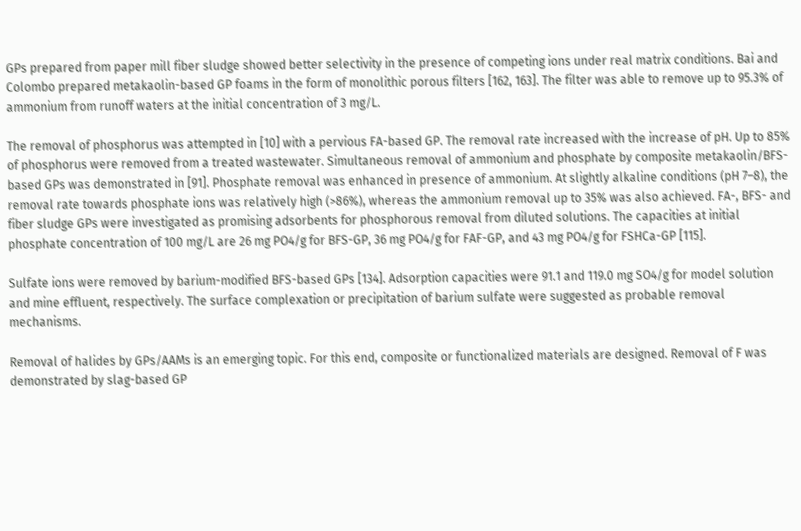GPs prepared from paper mill fiber sludge showed better selectivity in the presence of competing ions under real matrix conditions. Bai and Colombo prepared metakaolin-based GP foams in the form of monolithic porous filters [162, 163]. The filter was able to remove up to 95.3% of ammonium from runoff waters at the initial concentration of 3 mg/L.

The removal of phosphorus was attempted in [10] with a pervious FA-based GP. The removal rate increased with the increase of pH. Up to 85% of phosphorus were removed from a treated wastewater. Simultaneous removal of ammonium and phosphate by composite metakaolin/BFS-based GPs was demonstrated in [91]. Phosphate removal was enhanced in presence of ammonium. At slightly alkaline conditions (pH 7–8), the removal rate towards phosphate ions was relatively high (>86%), whereas the ammonium removal up to 35% was also achieved. FA-, BFS- and fiber sludge GPs were investigated as promising adsorbents for phosphorous removal from diluted solutions. The capacities at initial phosphate concentration of 100 mg/L are 26 mg PO4/g for BFS-GP, 36 mg PO4/g for FAF-GP, and 43 mg PO4/g for FSHCa-GP [115].

Sulfate ions were removed by barium-modified BFS-based GPs [134]. Adsorption capacities were 91.1 and 119.0 mg SO4/g for model solution and mine effluent, respectively. The surface complexation or precipitation of barium sulfate were suggested as probable removal mechanisms.

Removal of halides by GPs/AAMs is an emerging topic. For this end, composite or functionalized materials are designed. Removal of F was demonstrated by slag-based GP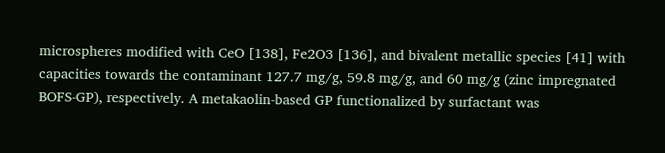microspheres modified with CeO [138], Fe2O3 [136], and bivalent metallic species [41] with capacities towards the contaminant 127.7 mg/g, 59.8 mg/g, and 60 mg/g (zinc impregnated BOFS-GP), respectively. A metakaolin-based GP functionalized by surfactant was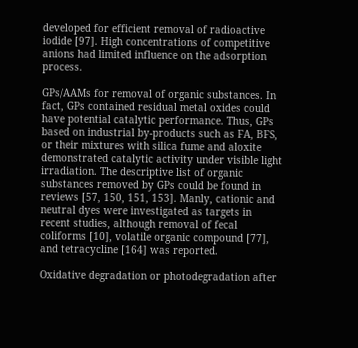developed for efficient removal of radioactive iodide [97]. High concentrations of competitive anions had limited influence on the adsorption process.

GPs/AAMs for removal of organic substances. In fact, GPs contained residual metal oxides could have potential catalytic performance. Thus, GPs based on industrial by-products such as FA, BFS, or their mixtures with silica fume and aloxite demonstrated catalytic activity under visible light irradiation. The descriptive list of organic substances removed by GPs could be found in reviews [57, 150, 151, 153]. Manly, cationic and neutral dyes were investigated as targets in recent studies, although removal of fecal coliforms [10], volatile organic compound [77], and tetracycline [164] was reported.

Oxidative degradation or photodegradation after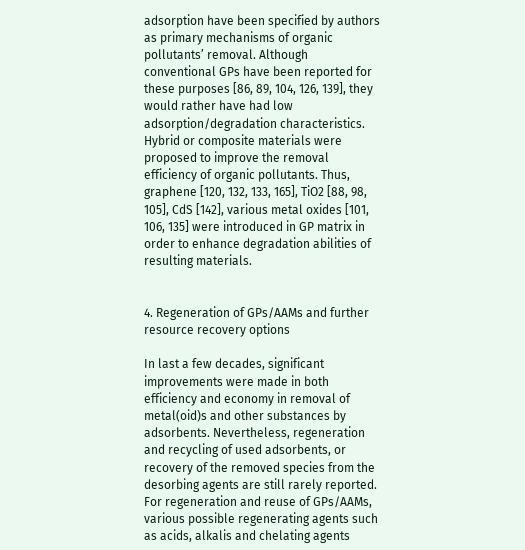adsorption have been specified by authors as primary mechanisms of organic pollutants’ removal. Although conventional GPs have been reported for these purposes [86, 89, 104, 126, 139], they would rather have had low adsorption/degradation characteristics. Hybrid or composite materials were proposed to improve the removal efficiency of organic pollutants. Thus, graphene [120, 132, 133, 165], TiO2 [88, 98, 105], CdS [142], various metal oxides [101, 106, 135] were introduced in GP matrix in order to enhance degradation abilities of resulting materials.


4. Regeneration of GPs/AAMs and further resource recovery options

In last a few decades, significant improvements were made in both efficiency and economy in removal of metal(oid)s and other substances by adsorbents. Nevertheless, regeneration and recycling of used adsorbents, or recovery of the removed species from the desorbing agents are still rarely reported. For regeneration and reuse of GPs/AAMs, various possible regenerating agents such as acids, alkalis and chelating agents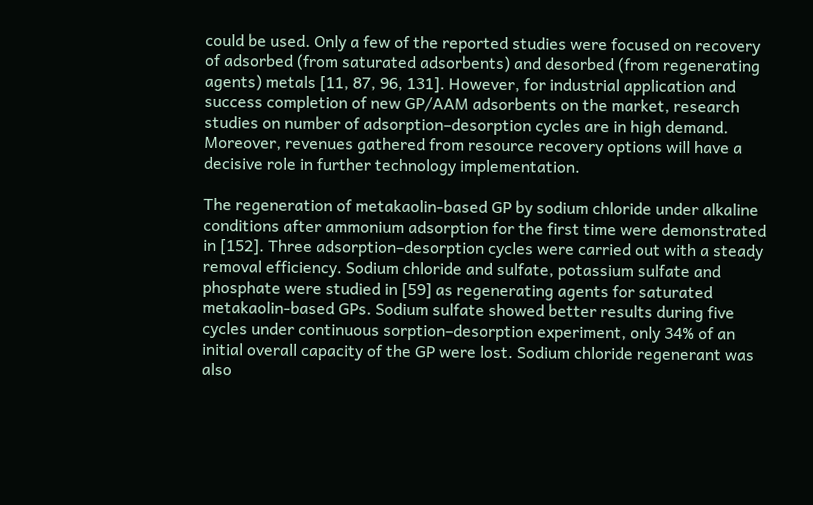could be used. Only a few of the reported studies were focused on recovery of adsorbed (from saturated adsorbents) and desorbed (from regenerating agents) metals [11, 87, 96, 131]. However, for industrial application and success completion of new GP/AAM adsorbents on the market, research studies on number of adsorption–desorption cycles are in high demand. Moreover, revenues gathered from resource recovery options will have a decisive role in further technology implementation.

The regeneration of metakaolin-based GP by sodium chloride under alkaline conditions after ammonium adsorption for the first time were demonstrated in [152]. Three adsorption–desorption cycles were carried out with a steady removal efficiency. Sodium chloride and sulfate, potassium sulfate and phosphate were studied in [59] as regenerating agents for saturated metakaolin-based GPs. Sodium sulfate showed better results during five cycles under continuous sorption–desorption experiment, only 34% of an initial overall capacity of the GP were lost. Sodium chloride regenerant was also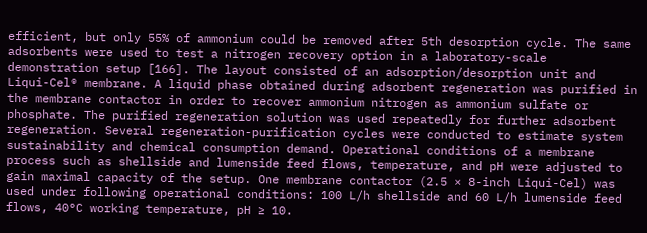efficient, but only 55% of ammonium could be removed after 5th desorption cycle. The same adsorbents were used to test a nitrogen recovery option in a laboratory-scale demonstration setup [166]. The layout consisted of an adsorption/desorption unit and Liqui-Cel® membrane. A liquid phase obtained during adsorbent regeneration was purified in the membrane contactor in order to recover ammonium nitrogen as ammonium sulfate or phosphate. The purified regeneration solution was used repeatedly for further adsorbent regeneration. Several regeneration-purification cycles were conducted to estimate system sustainability and chemical consumption demand. Operational conditions of a membrane process such as shellside and lumenside feed flows, temperature, and pH were adjusted to gain maximal capacity of the setup. One membrane contactor (2.5 × 8-inch Liqui-Cel) was used under following operational conditions: 100 L/h shellside and 60 L/h lumenside feed flows, 40°C working temperature, pH ≥ 10.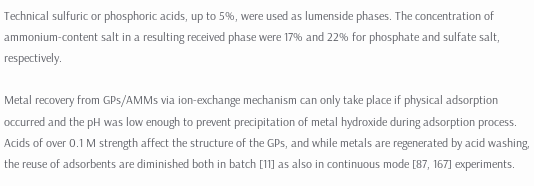Technical sulfuric or phosphoric acids, up to 5%, were used as lumenside phases. The concentration of ammonium-content salt in a resulting received phase were 17% and 22% for phosphate and sulfate salt, respectively.

Metal recovery from GPs/AMMs via ion-exchange mechanism can only take place if physical adsorption occurred and the pH was low enough to prevent precipitation of metal hydroxide during adsorption process. Acids of over 0.1 M strength affect the structure of the GPs, and while metals are regenerated by acid washing, the reuse of adsorbents are diminished both in batch [11] as also in continuous mode [87, 167] experiments.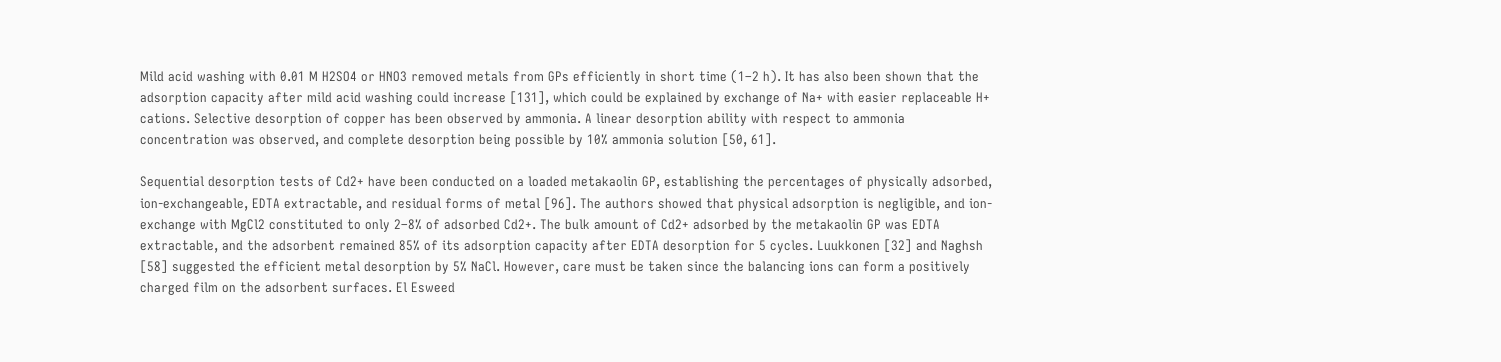Mild acid washing with 0.01 M H2SO4 or HNO3 removed metals from GPs efficiently in short time (1–2 h). It has also been shown that the adsorption capacity after mild acid washing could increase [131], which could be explained by exchange of Na+ with easier replaceable H+ cations. Selective desorption of copper has been observed by ammonia. A linear desorption ability with respect to ammonia concentration was observed, and complete desorption being possible by 10% ammonia solution [50, 61].

Sequential desorption tests of Cd2+ have been conducted on a loaded metakaolin GP, establishing the percentages of physically adsorbed, ion-exchangeable, EDTA extractable, and residual forms of metal [96]. The authors showed that physical adsorption is negligible, and ion-exchange with MgCl2 constituted to only 2–8% of adsorbed Cd2+. The bulk amount of Cd2+ adsorbed by the metakaolin GP was EDTA extractable, and the adsorbent remained 85% of its adsorption capacity after EDTA desorption for 5 cycles. Luukkonen [32] and Naghsh [58] suggested the efficient metal desorption by 5% NaCl. However, care must be taken since the balancing ions can form a positively charged film on the adsorbent surfaces. El Esweed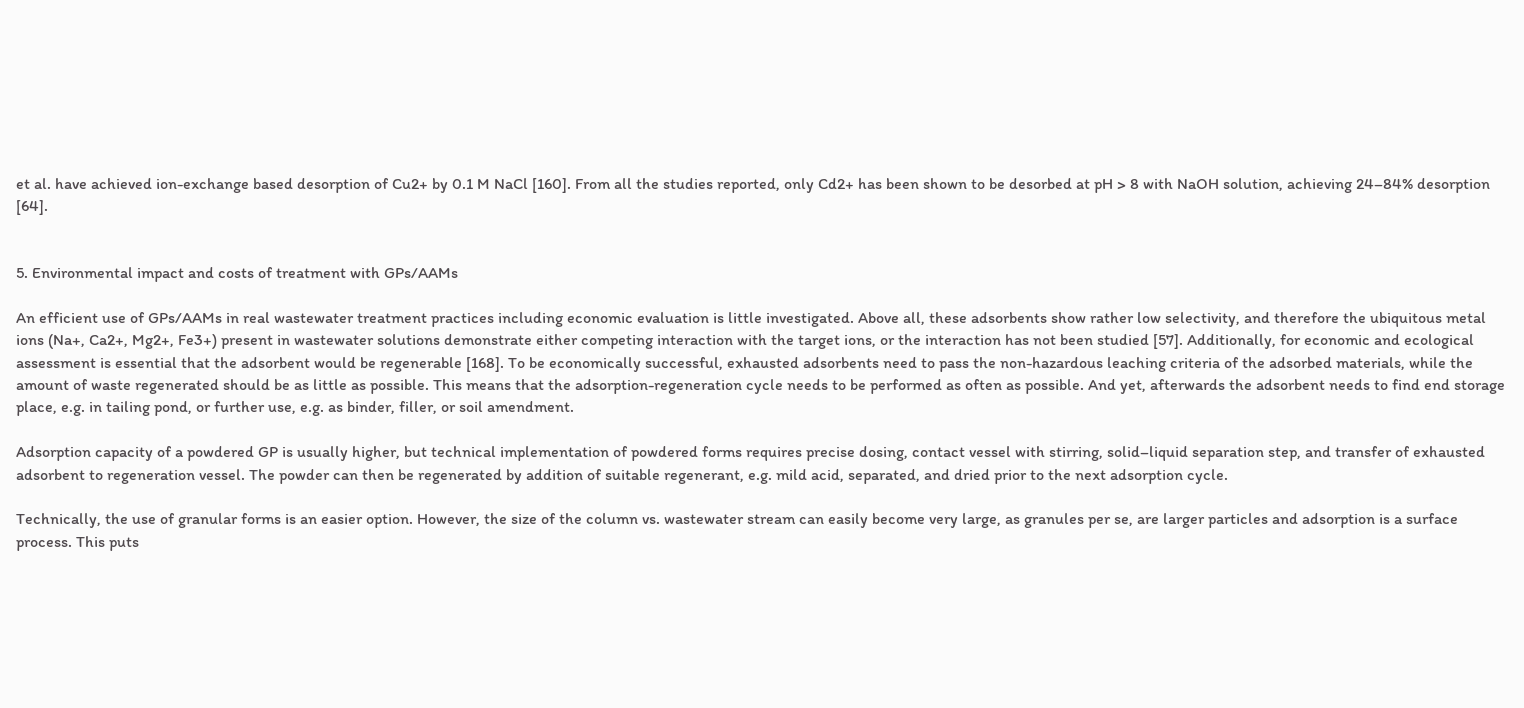et al. have achieved ion-exchange based desorption of Cu2+ by 0.1 M NaCl [160]. From all the studies reported, only Cd2+ has been shown to be desorbed at pH > 8 with NaOH solution, achieving 24–84% desorption [64].


5. Environmental impact and costs of treatment with GPs/AAMs

An efficient use of GPs/AAMs in real wastewater treatment practices including economic evaluation is little investigated. Above all, these adsorbents show rather low selectivity, and therefore the ubiquitous metal ions (Na+, Ca2+, Mg2+, Fe3+) present in wastewater solutions demonstrate either competing interaction with the target ions, or the interaction has not been studied [57]. Additionally, for economic and ecological assessment is essential that the adsorbent would be regenerable [168]. To be economically successful, exhausted adsorbents need to pass the non-hazardous leaching criteria of the adsorbed materials, while the amount of waste regenerated should be as little as possible. This means that the adsorption-regeneration cycle needs to be performed as often as possible. And yet, afterwards the adsorbent needs to find end storage place, e.g. in tailing pond, or further use, e.g. as binder, filler, or soil amendment.

Adsorption capacity of a powdered GP is usually higher, but technical implementation of powdered forms requires precise dosing, contact vessel with stirring, solid–liquid separation step, and transfer of exhausted adsorbent to regeneration vessel. The powder can then be regenerated by addition of suitable regenerant, e.g. mild acid, separated, and dried prior to the next adsorption cycle.

Technically, the use of granular forms is an easier option. However, the size of the column vs. wastewater stream can easily become very large, as granules per se, are larger particles and adsorption is a surface process. This puts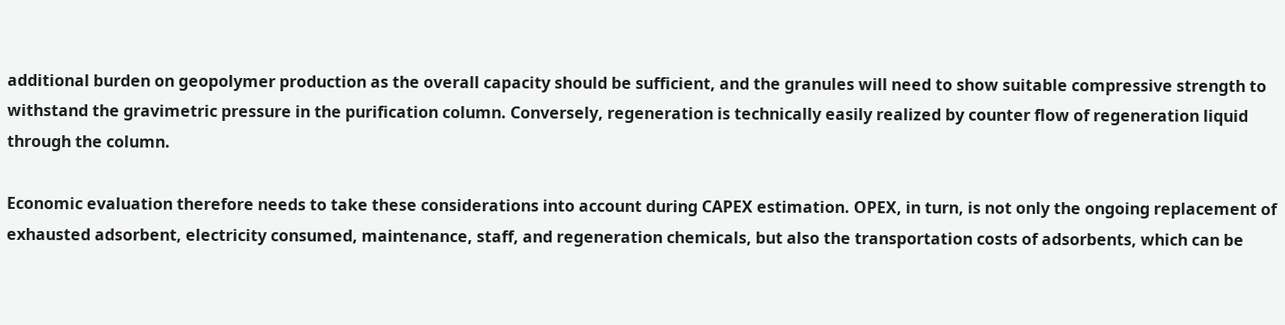additional burden on geopolymer production as the overall capacity should be sufficient, and the granules will need to show suitable compressive strength to withstand the gravimetric pressure in the purification column. Conversely, regeneration is technically easily realized by counter flow of regeneration liquid through the column.

Economic evaluation therefore needs to take these considerations into account during CAPEX estimation. OPEX, in turn, is not only the ongoing replacement of exhausted adsorbent, electricity consumed, maintenance, staff, and regeneration chemicals, but also the transportation costs of adsorbents, which can be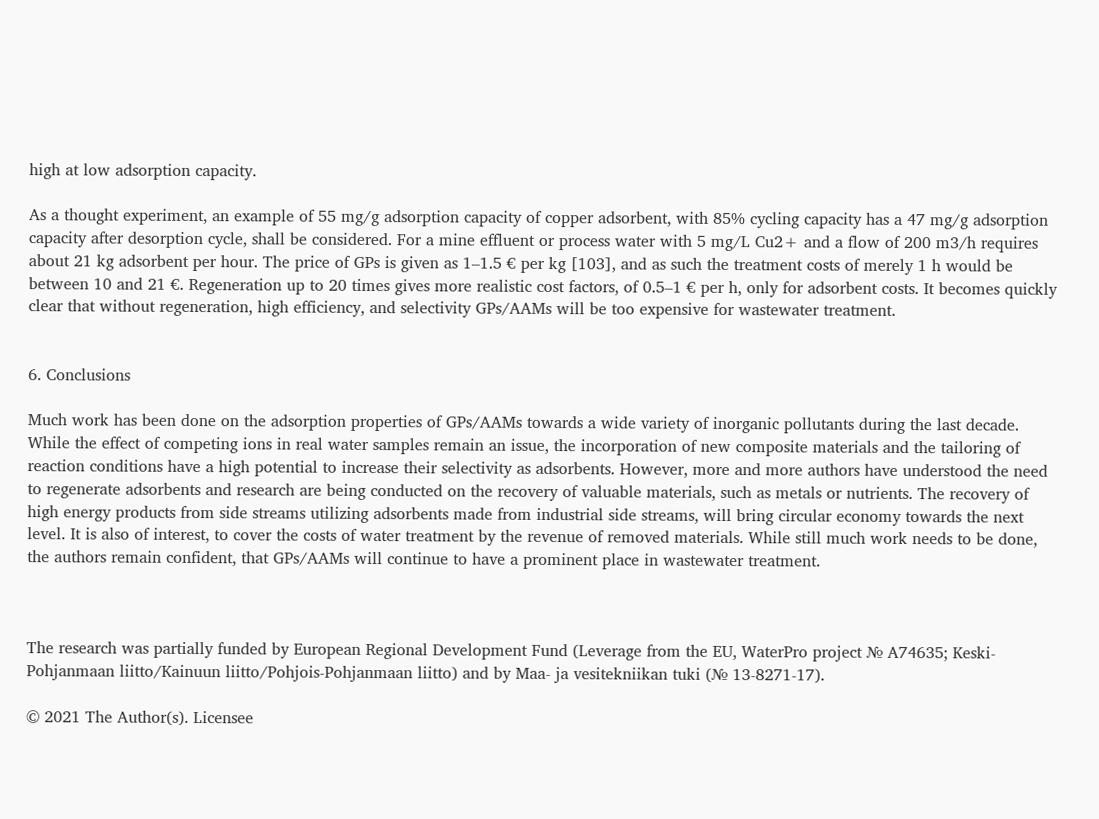high at low adsorption capacity.

As a thought experiment, an example of 55 mg/g adsorption capacity of copper adsorbent, with 85% cycling capacity has a 47 mg/g adsorption capacity after desorption cycle, shall be considered. For a mine effluent or process water with 5 mg/L Cu2+ and a flow of 200 m3/h requires about 21 kg adsorbent per hour. The price of GPs is given as 1–1.5 € per kg [103], and as such the treatment costs of merely 1 h would be between 10 and 21 €. Regeneration up to 20 times gives more realistic cost factors, of 0.5–1 € per h, only for adsorbent costs. It becomes quickly clear that without regeneration, high efficiency, and selectivity GPs/AAMs will be too expensive for wastewater treatment.


6. Conclusions

Much work has been done on the adsorption properties of GPs/AAMs towards a wide variety of inorganic pollutants during the last decade. While the effect of competing ions in real water samples remain an issue, the incorporation of new composite materials and the tailoring of reaction conditions have a high potential to increase their selectivity as adsorbents. However, more and more authors have understood the need to regenerate adsorbents and research are being conducted on the recovery of valuable materials, such as metals or nutrients. The recovery of high energy products from side streams utilizing adsorbents made from industrial side streams, will bring circular economy towards the next level. It is also of interest, to cover the costs of water treatment by the revenue of removed materials. While still much work needs to be done, the authors remain confident, that GPs/AAMs will continue to have a prominent place in wastewater treatment.



The research was partially funded by European Regional Development Fund (Leverage from the EU, WaterPro project № A74635; Keski-Pohjanmaan liitto/Kainuun liitto/Pohjois-Pohjanmaan liitto) and by Maa- ja vesitekniikan tuki (№ 13-8271-17).

© 2021 The Author(s). Licensee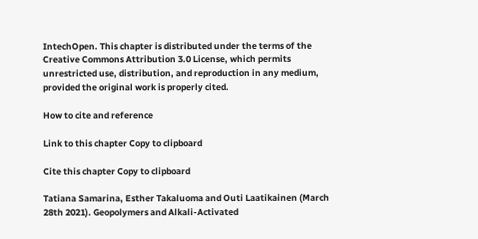IntechOpen. This chapter is distributed under the terms of the Creative Commons Attribution 3.0 License, which permits unrestricted use, distribution, and reproduction in any medium, provided the original work is properly cited.

How to cite and reference

Link to this chapter Copy to clipboard

Cite this chapter Copy to clipboard

Tatiana Samarina, Esther Takaluoma and Outi Laatikainen (March 28th 2021). Geopolymers and Alkali-Activated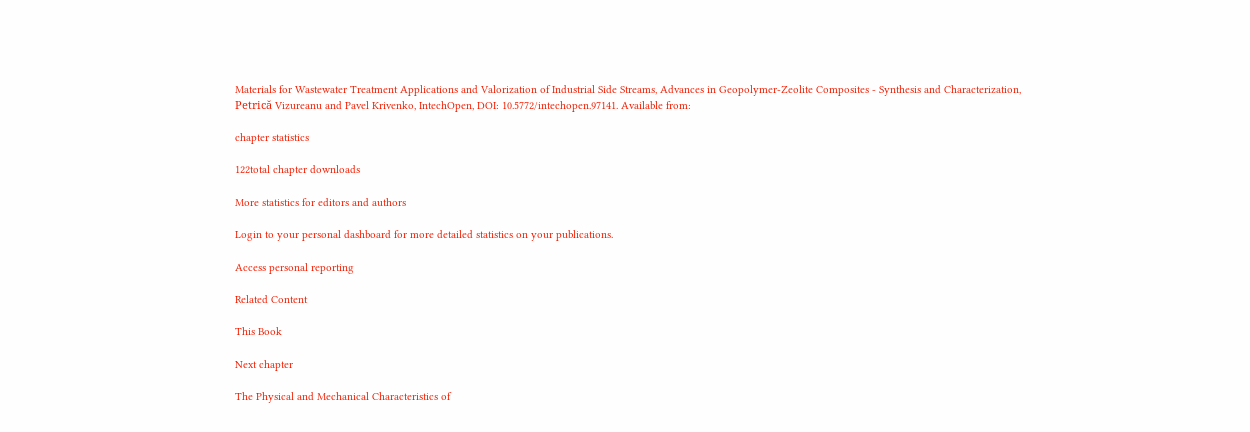Materials for Wastewater Treatment Applications and Valorization of Industrial Side Streams, Advances in Geopolymer-Zeolite Composites - Synthesis and Characterization, Petrică Vizureanu and Pavel Krivenko, IntechOpen, DOI: 10.5772/intechopen.97141. Available from:

chapter statistics

122total chapter downloads

More statistics for editors and authors

Login to your personal dashboard for more detailed statistics on your publications.

Access personal reporting

Related Content

This Book

Next chapter

The Physical and Mechanical Characteristics of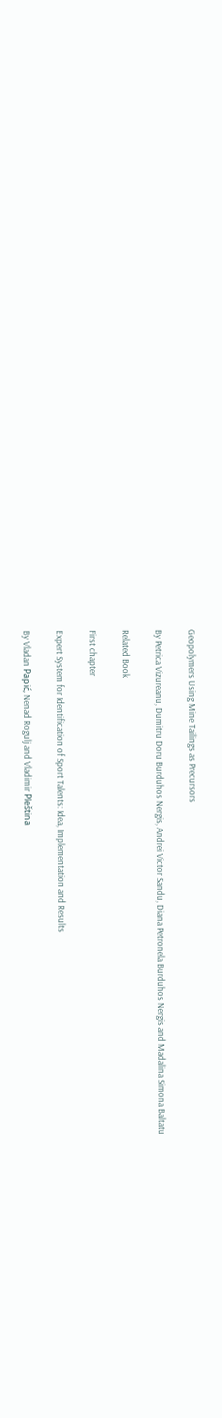Geopolymers Using Mine Tailings as Precursors

By Petrica Vizureanu, Dumitru Doru Burduhos Nergis, Andrei Victor Sandu, Diana Petronela Burduhos Nergis and Madalina Simona Baltatu

Related Book

First chapter

Expert System for Identification of Sport Talents: Idea, Implementation and Results

By Vladan Papić, Nenad Rogulj and Vladimir Pleština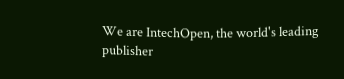We are IntechOpen, the world's leading publisher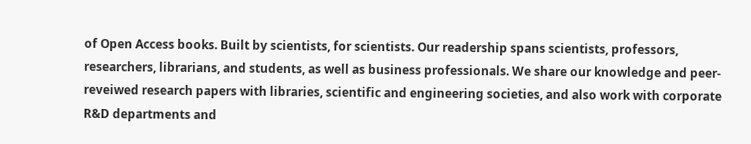of Open Access books. Built by scientists, for scientists. Our readership spans scientists, professors, researchers, librarians, and students, as well as business professionals. We share our knowledge and peer-reveiwed research papers with libraries, scientific and engineering societies, and also work with corporate R&D departments and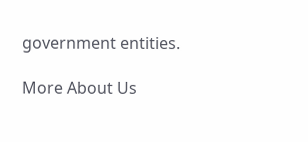government entities.

More About Us